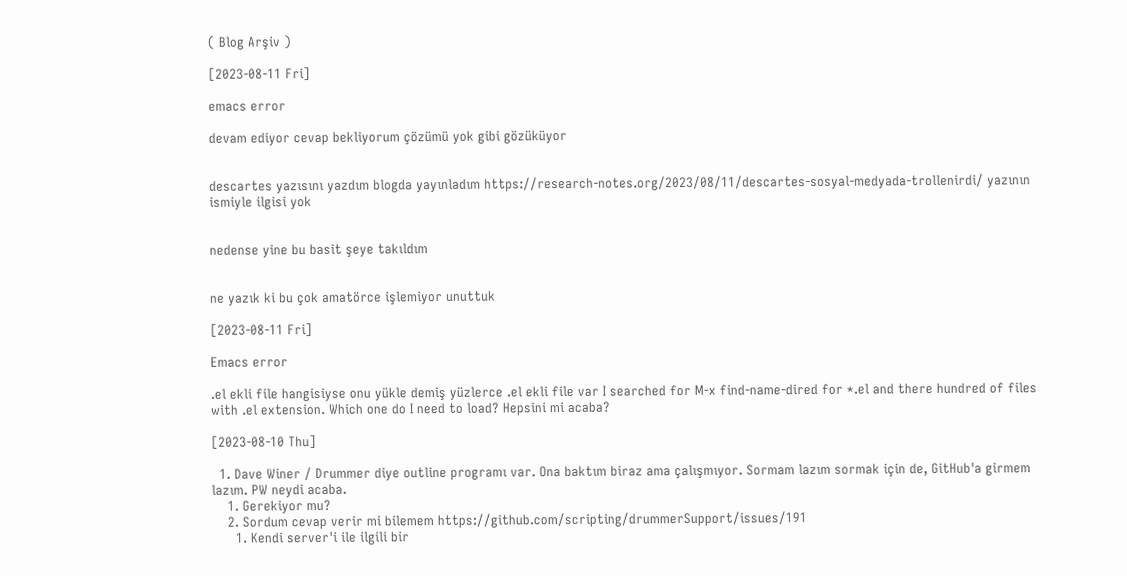( Blog Arşiv )

[2023-08-11 Fri]

emacs error

devam ediyor cevap bekliyorum çözümü yok gibi gözüküyor


descartes yazısını yazdım blogda yayınladım https://research-notes.org/2023/08/11/descartes-sosyal-medyada-trollenirdi/ yazının ismiyle ilgisi yok


nedense yine bu basit şeye takıldım


ne yazık ki bu çok amatörce işlemiyor unuttuk

[2023-08-11 Fri]

Emacs error

.el ekli file hangisiyse onu yükle demiş yüzlerce .el ekli file var I searched for M-x find-name-dired for *.el and there hundred of files with .el extension. Which one do I need to load? Hepsini mi acaba?

[2023-08-10 Thu]

  1. Dave Winer / Drummer diye outline programı var. Ona baktım biraz ama çalışmıyor. Sormam lazım sormak için de, GitHub'a girmem lazım. PW neydi acaba.
    1. Gerekiyor mu?
    2. Sordum cevap verir mi bilemem https://github.com/scripting/drummerSupport/issues/191
      1. Kendi server'i ile ilgili bir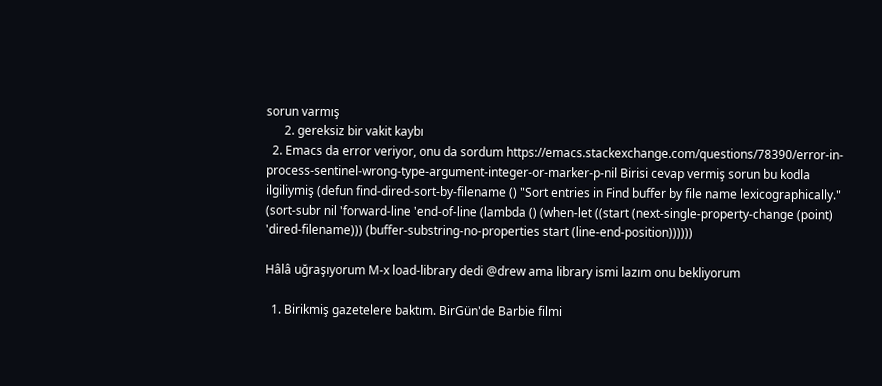sorun varmış
      2. gereksiz bir vakit kaybı
  2. Emacs da error veriyor, onu da sordum https://emacs.stackexchange.com/questions/78390/error-in-process-sentinel-wrong-type-argument-integer-or-marker-p-nil Birisi cevap vermiş sorun bu kodla ilgiliymiş (defun find-dired-sort-by-filename () "Sort entries in Find buffer by file name lexicographically." (sort-subr nil 'forward-line 'end-of-line (lambda () (when-let ((start (next-single-property-change (point) 'dired-filename))) (buffer-substring-no-properties start (line-end-position))))))

Hâlâ uğraşıyorum M-x load-library dedi @drew ama library ismi lazım onu bekliyorum

  1. Birikmiş gazetelere baktım. BirGün'de Barbie filmi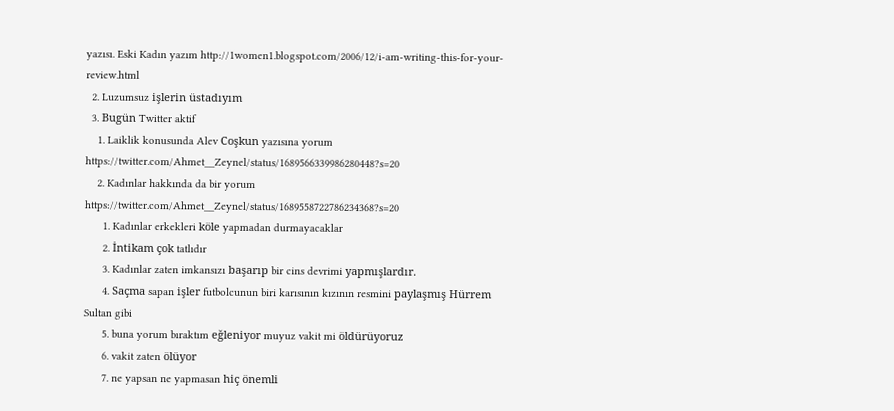yazısı. Eski Kadın yazım http://1women1.blogspot.com/2006/12/i-am-writing-this-for-your-review.html
  2. Luzumsuz işlerin üstadıyım
  3. Bugün Twitter aktif
    1. Laiklik konusunda Alev Coşkun yazısına yorum https://twitter.com/Ahmet__Zeynel/status/1689566339986280448?s=20
    2. Kadınlar hakkında da bir yorum https://twitter.com/Ahmet__Zeynel/status/1689558722786234368?s=20
      1. Kadınlar erkekleri köle yapmadan durmayacaklar
      2. İntikam çok tatlıdır
      3. Kadınlar zaten imkansızı başarıp bir cins devrimi yapmışlardır.
      4. Saçma sapan işler futbolcunun biri karısının kızının resmini paylaşmış Hürrem Sultan gibi
      5. buna yorum bıraktım eğleniyor muyuz vakit mi öldürüyoruz
      6. vakit zaten ölüyor
      7. ne yapsan ne yapmasan hiç önemli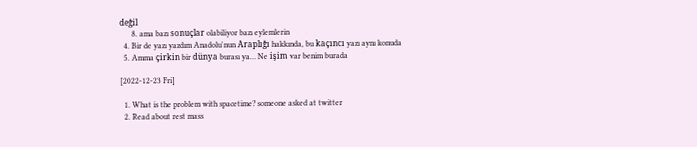değil
      8. ama bazı sonuçlar olabiliyor bazı eylemlerin
  4. Bir de yazı yazdım Anadolu'nun Araplığı hakkında, bu kaçıncı yazı aynı konuda
  5. Amma çirkin bir dünya burası ya… Ne işim var benim burada

[2022-12-23 Fri]

  1. What is the problem with spacetime? someone asked at twitter
  2. Read about rest mass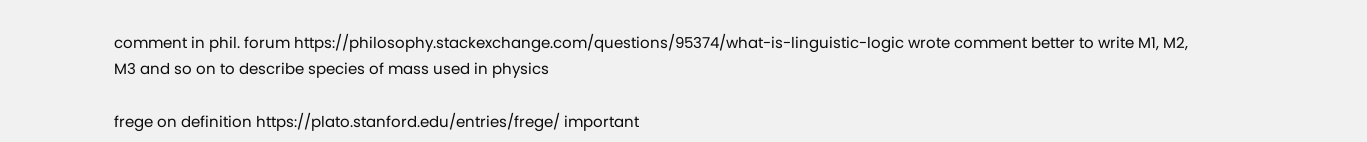comment in phil. forum https://philosophy.stackexchange.com/questions/95374/what-is-linguistic-logic wrote comment better to write M1, M2, M3 and so on to describe species of mass used in physics

frege on definition https://plato.stanford.edu/entries/frege/ important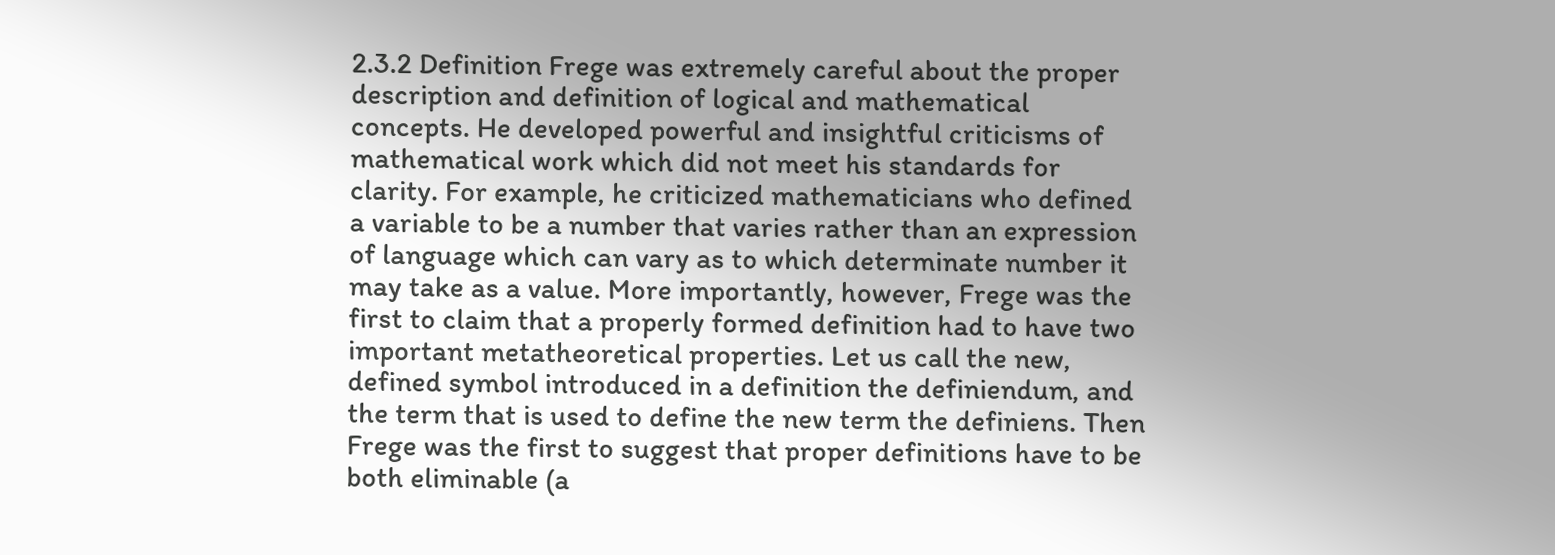2.3.2 Definition Frege was extremely careful about the proper description and definition of logical and mathematical concepts. He developed powerful and insightful criticisms of mathematical work which did not meet his standards for clarity. For example, he criticized mathematicians who defined a variable to be a number that varies rather than an expression of language which can vary as to which determinate number it may take as a value. More importantly, however, Frege was the first to claim that a properly formed definition had to have two important metatheoretical properties. Let us call the new, defined symbol introduced in a definition the definiendum, and the term that is used to define the new term the definiens. Then Frege was the first to suggest that proper definitions have to be both eliminable (a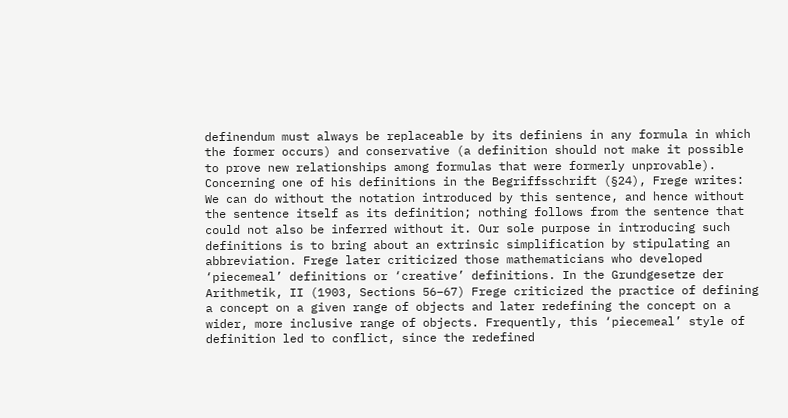definendum must always be replaceable by its definiens in any formula in which the former occurs) and conservative (a definition should not make it possible to prove new relationships among formulas that were formerly unprovable). Concerning one of his definitions in the Begriffsschrift (§24), Frege writes: We can do without the notation introduced by this sentence, and hence without the sentence itself as its definition; nothing follows from the sentence that could not also be inferred without it. Our sole purpose in introducing such definitions is to bring about an extrinsic simplification by stipulating an abbreviation. Frege later criticized those mathematicians who developed ‘piecemeal’ definitions or ‘creative’ definitions. In the Grundgesetze der Arithmetik, II (1903, Sections 56–67) Frege criticized the practice of defining a concept on a given range of objects and later redefining the concept on a wider, more inclusive range of objects. Frequently, this ‘piecemeal’ style of definition led to conflict, since the redefined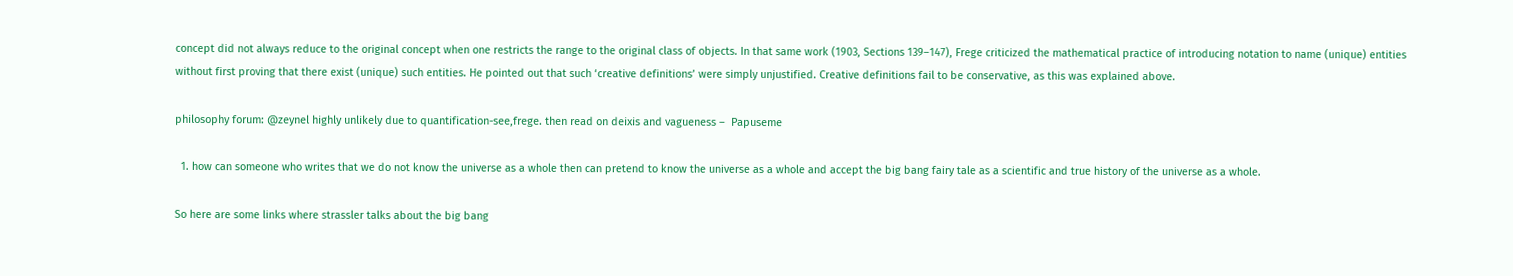concept did not always reduce to the original concept when one restricts the range to the original class of objects. In that same work (1903, Sections 139–147), Frege criticized the mathematical practice of introducing notation to name (unique) entities without first proving that there exist (unique) such entities. He pointed out that such ‘creative definitions’ were simply unjustified. Creative definitions fail to be conservative, as this was explained above.

philosophy forum: @zeynel highly unlikely due to quantification-see,frege. then read on deixis and vagueness –  Papuseme

  1. how can someone who writes that we do not know the universe as a whole then can pretend to know the universe as a whole and accept the big bang fairy tale as a scientific and true history of the universe as a whole.

So here are some links where strassler talks about the big bang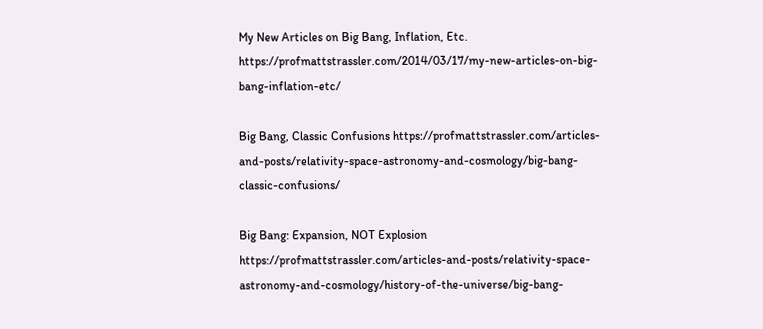My New Articles on Big Bang, Inflation, Etc. https://profmattstrassler.com/2014/03/17/my-new-articles-on-big-bang-inflation-etc/

Big Bang, Classic Confusions https://profmattstrassler.com/articles-and-posts/relativity-space-astronomy-and-cosmology/big-bang-classic-confusions/

Big Bang: Expansion, NOT Explosion https://profmattstrassler.com/articles-and-posts/relativity-space-astronomy-and-cosmology/history-of-the-universe/big-bang-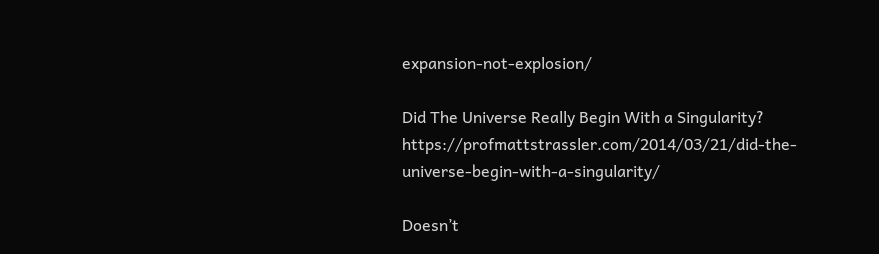expansion-not-explosion/

Did The Universe Really Begin With a Singularity? https://profmattstrassler.com/2014/03/21/did-the-universe-begin-with-a-singularity/

Doesn’t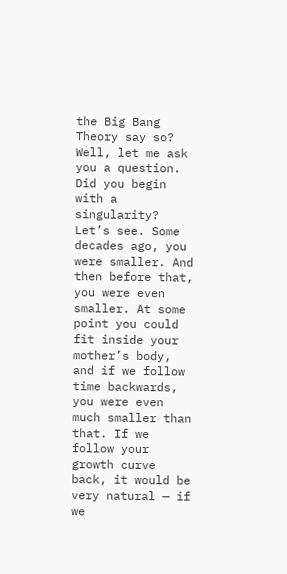the Big Bang Theory say so? Well, let me ask you a question. Did you begin with a singularity? Let’s see. Some decades ago, you were smaller. And then before that, you were even smaller. At some point you could fit inside your mother’s body, and if we follow time backwards, you were even much smaller than that. If we follow your growth curve back, it would be very natural — if we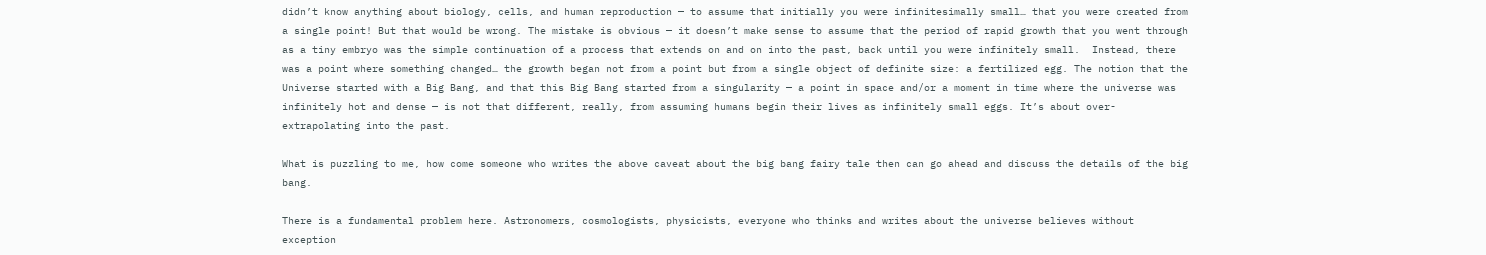didn’t know anything about biology, cells, and human reproduction — to assume that initially you were infinitesimally small… that you were created from a single point! But that would be wrong. The mistake is obvious — it doesn’t make sense to assume that the period of rapid growth that you went through as a tiny embryo was the simple continuation of a process that extends on and on into the past, back until you were infinitely small.  Instead, there was a point where something changed… the growth began not from a point but from a single object of definite size: a fertilized egg. The notion that the Universe started with a Big Bang, and that this Big Bang started from a singularity — a point in space and/or a moment in time where the universe was infinitely hot and dense — is not that different, really, from assuming humans begin their lives as infinitely small eggs. It’s about over-extrapolating into the past.

What is puzzling to me, how come someone who writes the above caveat about the big bang fairy tale then can go ahead and discuss the details of the big bang.

There is a fundamental problem here. Astronomers, cosmologists, physicists, everyone who thinks and writes about the universe believes without exception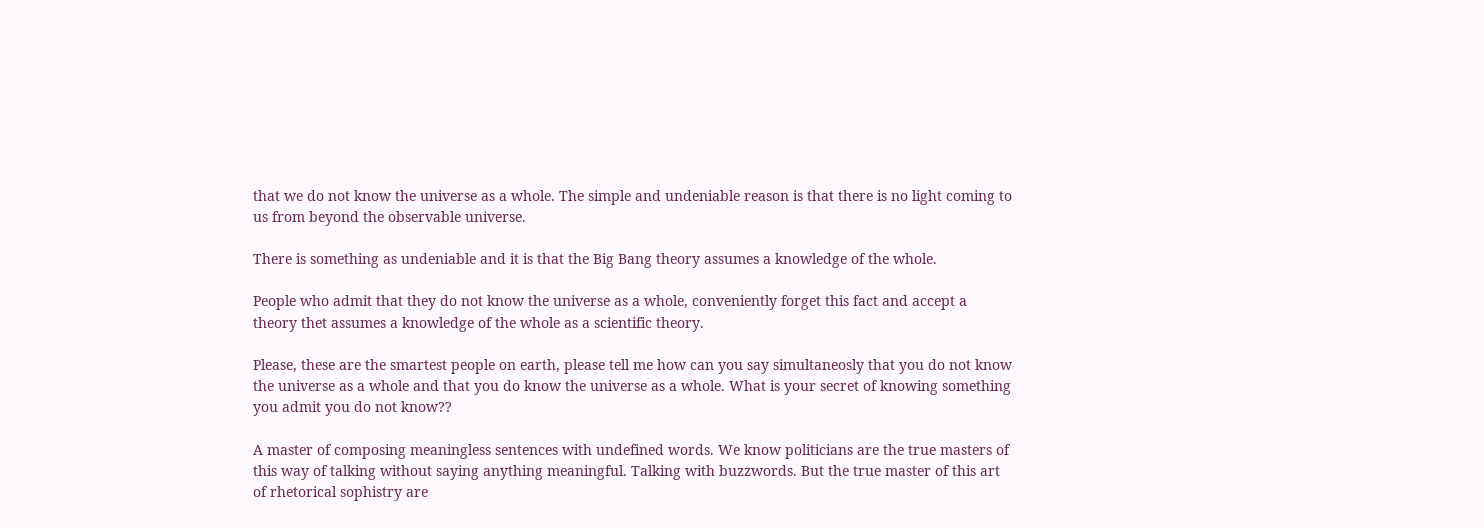that we do not know the universe as a whole. The simple and undeniable reason is that there is no light coming to us from beyond the observable universe.

There is something as undeniable and it is that the Big Bang theory assumes a knowledge of the whole.

People who admit that they do not know the universe as a whole, conveniently forget this fact and accept a theory thet assumes a knowledge of the whole as a scientific theory.

Please, these are the smartest people on earth, please tell me how can you say simultaneosly that you do not know the universe as a whole and that you do know the universe as a whole. What is your secret of knowing something you admit you do not know??

A master of composing meaningless sentences with undefined words. We know politicians are the true masters of this way of talking without saying anything meaningful. Talking with buzzwords. But the true master of this art of rhetorical sophistry are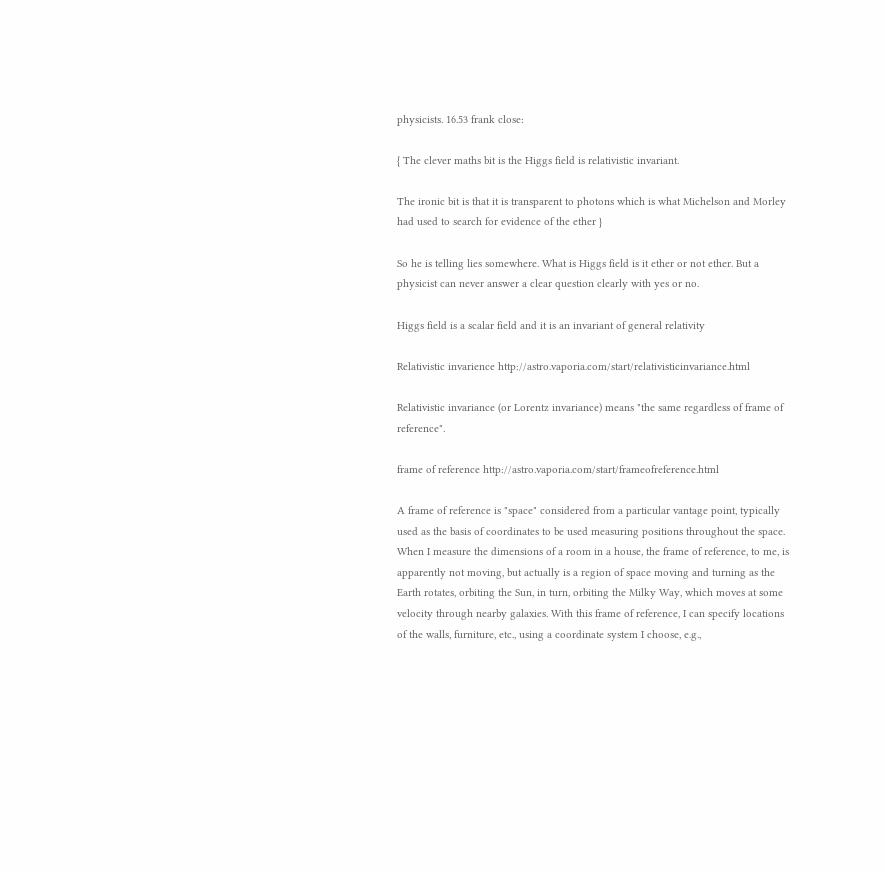physicists. 16.53 frank close:

{ The clever maths bit is the Higgs field is relativistic invariant.

The ironic bit is that it is transparent to photons which is what Michelson and Morley had used to search for evidence of the ether }

So he is telling lies somewhere. What is Higgs field is it ether or not ether. But a physicist can never answer a clear question clearly with yes or no.

Higgs field is a scalar field and it is an invariant of general relativity

Relativistic invarience http://astro.vaporia.com/start/relativisticinvariance.html

Relativistic invariance (or Lorentz invariance) means "the same regardless of frame of reference".

frame of reference http://astro.vaporia.com/start/frameofreference.html

A frame of reference is "space" considered from a particular vantage point, typically used as the basis of coordinates to be used measuring positions throughout the space. When I measure the dimensions of a room in a house, the frame of reference, to me, is apparently not moving, but actually is a region of space moving and turning as the Earth rotates, orbiting the Sun, in turn, orbiting the Milky Way, which moves at some velocity through nearby galaxies. With this frame of reference, I can specify locations of the walls, furniture, etc., using a coordinate system I choose, e.g.,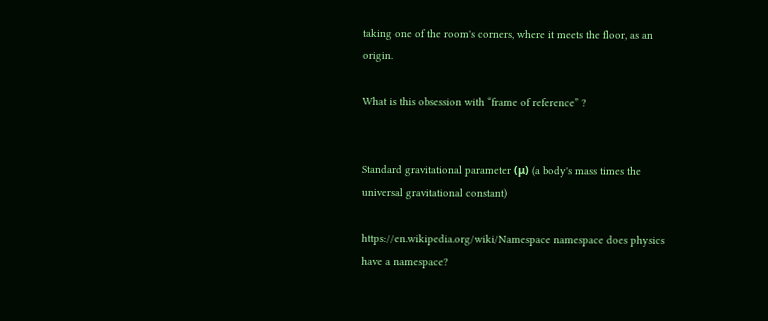taking one of the room's corners, where it meets the floor, as an origin.

What is this obsession with “frame of reference” ?


Standard gravitational parameter (μ) (a body's mass times the universal gravitational constant)

https://en.wikipedia.org/wiki/Namespace namespace does physics have a namespace?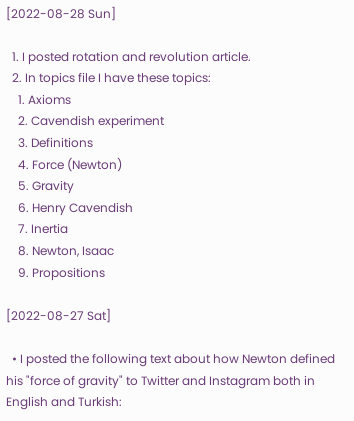[2022-08-28 Sun]

  1. I posted rotation and revolution article.
  2. In topics file I have these topics:
    1. Axioms
    2. Cavendish experiment
    3. Definitions
    4. Force (Newton)
    5. Gravity
    6. Henry Cavendish
    7. Inertia
    8. Newton, Isaac
    9. Propositions

[2022-08-27 Sat]

  • I posted the following text about how Newton defined his "force of gravity" to Twitter and Instagram both in English and Turkish: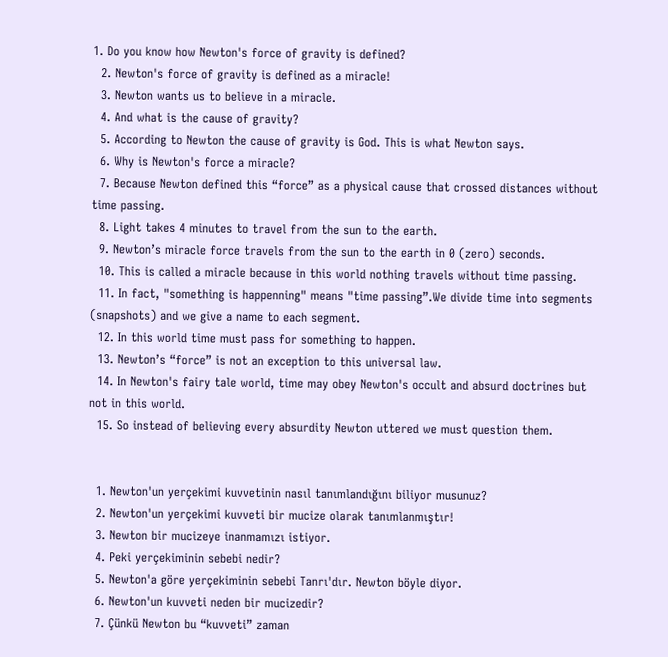1. Do you know how Newton's force of gravity is defined?
  2. Newton's force of gravity is defined as a miracle!
  3. Newton wants us to believe in a miracle.
  4. And what is the cause of gravity?
  5. According to Newton the cause of gravity is God. This is what Newton says.
  6. Why is Newton's force a miracle?
  7. Because Newton defined this “force” as a physical cause that crossed distances without time passing.
  8. Light takes 4 minutes to travel from the sun to the earth.
  9. Newton’s miracle force travels from the sun to the earth in 0 (zero) seconds.
  10. This is called a miracle because in this world nothing travels without time passing.
  11. In fact, "something is happenning" means "time passing”.We divide time into segments (snapshots) and we give a name to each segment.
  12. In this world time must pass for something to happen.
  13. Newton’s “force” is not an exception to this universal law.
  14. In Newton's fairy tale world, time may obey Newton's occult and absurd doctrines but not in this world.
  15. So instead of believing every absurdity Newton uttered we must question them.


  1. Newton'un yerçekimi kuvvetinin nasıl tanımlandığını biliyor musunuz?
  2. Newton'un yerçekimi kuvveti bir mucize olarak tanımlanmıştır!
  3. Newton bir mucizeye inanmamızı istiyor.
  4. Peki yerçekiminin sebebi nedir?
  5. Newton'a göre yerçekiminin sebebi Tanrı'dır. Newton böyle diyor.
  6. Newton'un kuvveti neden bir mucizedir?
  7. Çünkü Newton bu “kuvveti” zaman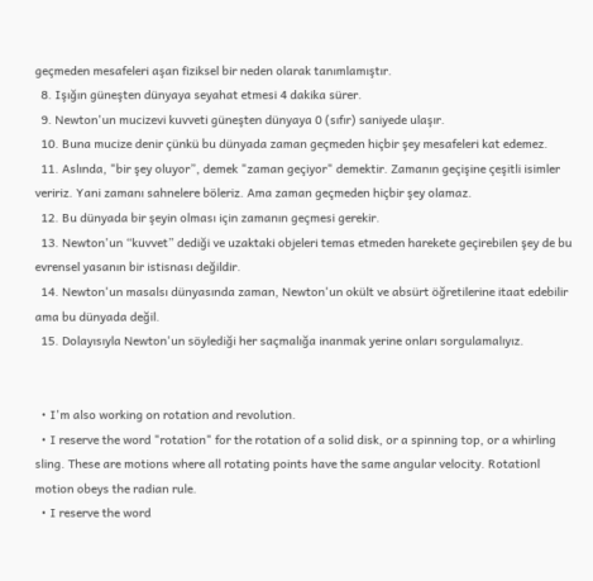geçmeden mesafeleri aşan fiziksel bir neden olarak tanımlamıştır.
  8. Işığın güneşten dünyaya seyahat etmesi 4 dakika sürer.
  9. Newton'un mucizevi kuvveti güneşten dünyaya 0 (sıfır) saniyede ulaşır.
  10. Buna mucize denir çünkü bu dünyada zaman geçmeden hiçbir şey mesafeleri kat edemez.
  11. Aslında, "bir şey oluyor”, demek "zaman geçiyor" demektir. Zamanın geçişine çeşitli isimler veririz. Yani zamanı sahnelere böleriz. Ama zaman geçmeden hiçbir şey olamaz.
  12. Bu dünyada bir şeyin olması için zamanın geçmesi gerekir.
  13. Newton'un “kuvvet” dediği ve uzaktaki objeleri temas etmeden harekete geçirebilen şey de bu evrensel yasanın bir istisnası değildir.
  14. Newton'un masalsı dünyasında zaman, Newton'un okült ve absürt öğretilerine itaat edebilir ama bu dünyada değil.
  15. Dolayısıyla Newton'un söylediği her saçmalığa inanmak yerine onları sorgulamalıyız.


  • I'm also working on rotation and revolution.
  • I reserve the word "rotation" for the rotation of a solid disk, or a spinning top, or a whirling sling. These are motions where all rotating points have the same angular velocity. Rotationl motion obeys the radian rule.
  • I reserve the word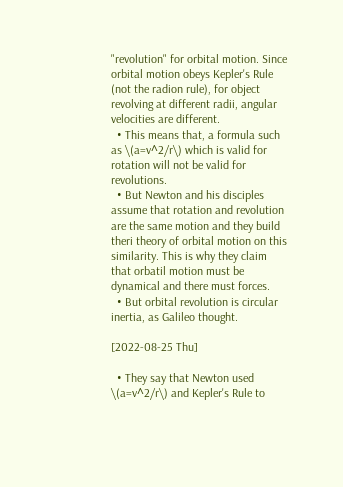"revolution" for orbital motion. Since orbital motion obeys Kepler's Rule (not the radion rule), for object revolving at different radii, angular velocities are different.
  • This means that, a formula such as \(a=v^2/r\) which is valid for rotation will not be valid for revolutions.
  • But Newton and his disciples assume that rotation and revolution are the same motion and they build theri theory of orbital motion on this similarity. This is why they claim that orbatil motion must be dynamical and there must forces.
  • But orbital revolution is circular inertia, as Galileo thought.

[2022-08-25 Thu]

  • They say that Newton used \(a=v^2/r\) and Kepler's Rule to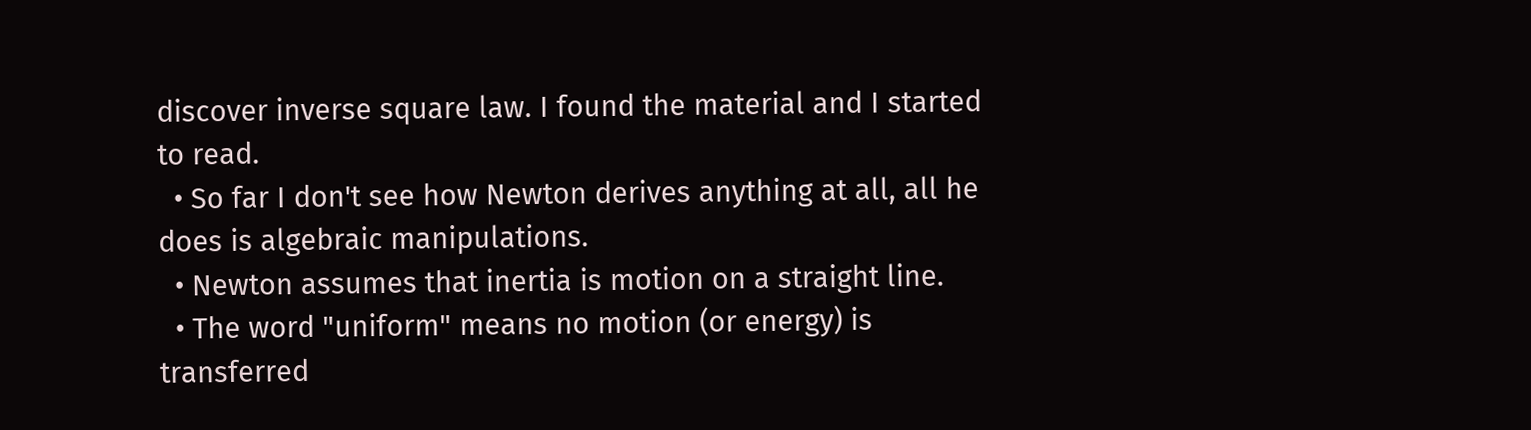discover inverse square law. I found the material and I started to read.
  • So far I don't see how Newton derives anything at all, all he does is algebraic manipulations.
  • Newton assumes that inertia is motion on a straight line.
  • The word "uniform" means no motion (or energy) is transferred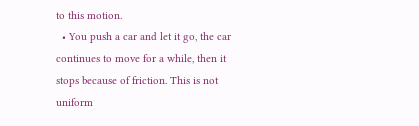to this motion.
  • You push a car and let it go, the car continues to move for a while, then it stops because of friction. This is not uniform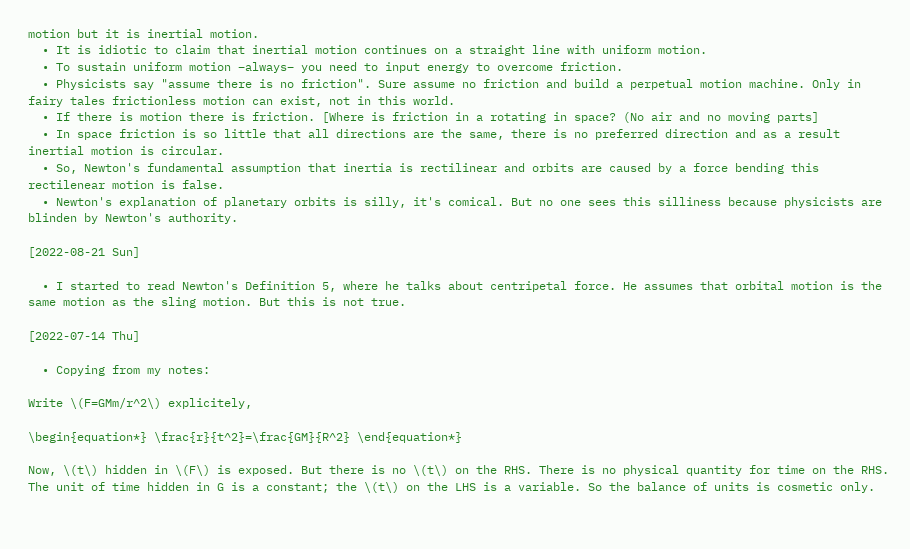motion but it is inertial motion.
  • It is idiotic to claim that inertial motion continues on a straight line with uniform motion.
  • To sustain uniform motion –always– you need to input energy to overcome friction.
  • Physicists say "assume there is no friction". Sure assume no friction and build a perpetual motion machine. Only in fairy tales frictionless motion can exist, not in this world.
  • If there is motion there is friction. [Where is friction in a rotating in space? (No air and no moving parts]
  • In space friction is so little that all directions are the same, there is no preferred direction and as a result inertial motion is circular.
  • So, Newton's fundamental assumption that inertia is rectilinear and orbits are caused by a force bending this rectilenear motion is false.
  • Newton's explanation of planetary orbits is silly, it's comical. But no one sees this silliness because physicists are blinden by Newton's authority.

[2022-08-21 Sun]

  • I started to read Newton's Definition 5, where he talks about centripetal force. He assumes that orbital motion is the same motion as the sling motion. But this is not true.

[2022-07-14 Thu]

  • Copying from my notes:

Write \(F=GMm/r^2\) explicitely,

\begin{equation*} \frac{r}{t^2}=\frac{GM}{R^2} \end{equation*}

Now, \(t\) hidden in \(F\) is exposed. But there is no \(t\) on the RHS. There is no physical quantity for time on the RHS. The unit of time hidden in G is a constant; the \(t\) on the LHS is a variable. So the balance of units is cosmetic only.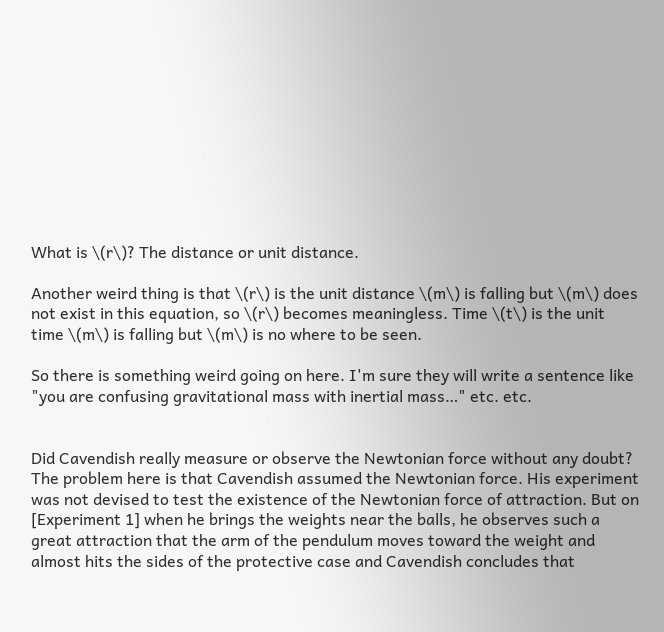What is \(r\)? The distance or unit distance.

Another weird thing is that \(r\) is the unit distance \(m\) is falling but \(m\) does not exist in this equation, so \(r\) becomes meaningless. Time \(t\) is the unit time \(m\) is falling but \(m\) is no where to be seen.

So there is something weird going on here. I'm sure they will write a sentence like "you are confusing gravitational mass with inertial mass…" etc. etc.


Did Cavendish really measure or observe the Newtonian force without any doubt? The problem here is that Cavendish assumed the Newtonian force. His experiment was not devised to test the existence of the Newtonian force of attraction. But on [Experiment 1] when he brings the weights near the balls, he observes such a great attraction that the arm of the pendulum moves toward the weight and almost hits the sides of the protective case and Cavendish concludes that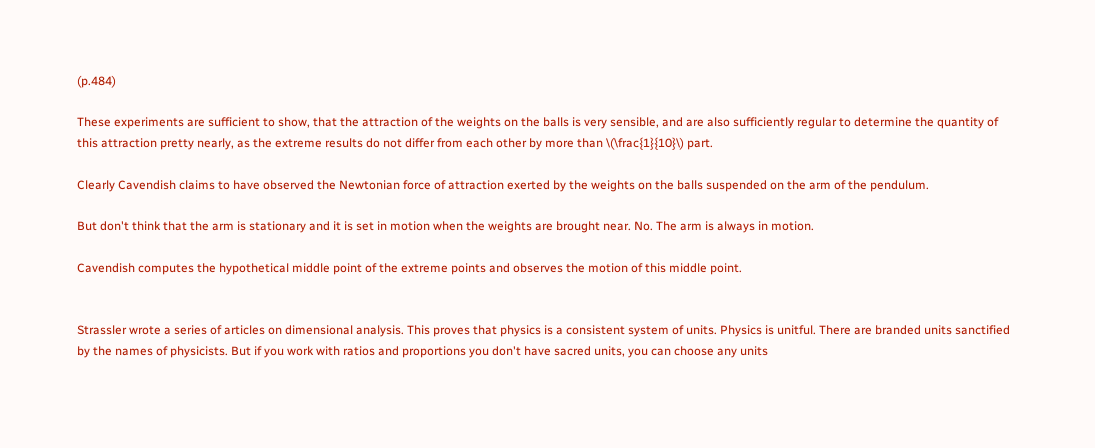(p.484)

These experiments are sufficient to show, that the attraction of the weights on the balls is very sensible, and are also sufficiently regular to determine the quantity of this attraction pretty nearly, as the extreme results do not differ from each other by more than \(\frac{1}{10}\) part.

Clearly Cavendish claims to have observed the Newtonian force of attraction exerted by the weights on the balls suspended on the arm of the pendulum.

But don't think that the arm is stationary and it is set in motion when the weights are brought near. No. The arm is always in motion.

Cavendish computes the hypothetical middle point of the extreme points and observes the motion of this middle point.


Strassler wrote a series of articles on dimensional analysis. This proves that physics is a consistent system of units. Physics is unitful. There are branded units sanctified by the names of physicists. But if you work with ratios and proportions you don't have sacred units, you can choose any units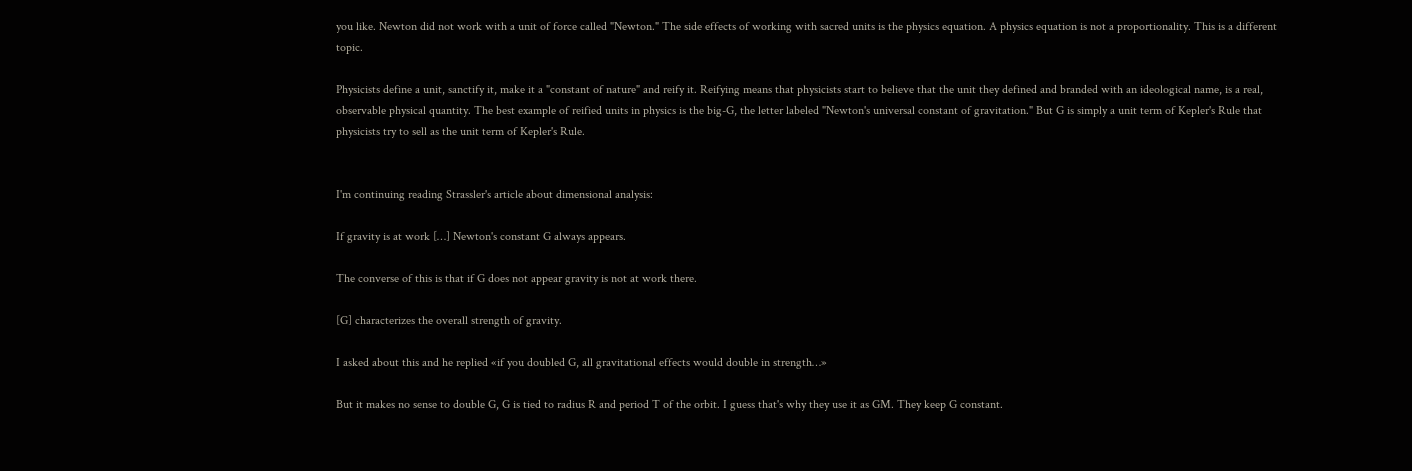you like. Newton did not work with a unit of force called "Newton." The side effects of working with sacred units is the physics equation. A physics equation is not a proportionality. This is a different topic.

Physicists define a unit, sanctify it, make it a "constant of nature" and reify it. Reifying means that physicists start to believe that the unit they defined and branded with an ideological name, is a real, observable physical quantity. The best example of reified units in physics is the big-G, the letter labeled "Newton's universal constant of gravitation." But G is simply a unit term of Kepler's Rule that physicists try to sell as the unit term of Kepler's Rule.


I'm continuing reading Strassler's article about dimensional analysis:

If gravity is at work […] Newton's constant G always appears.

The converse of this is that if G does not appear gravity is not at work there.

[G] characterizes the overall strength of gravity.

I asked about this and he replied «if you doubled G, all gravitational effects would double in strength…»

But it makes no sense to double G, G is tied to radius R and period T of the orbit. I guess that's why they use it as GM. They keep G constant.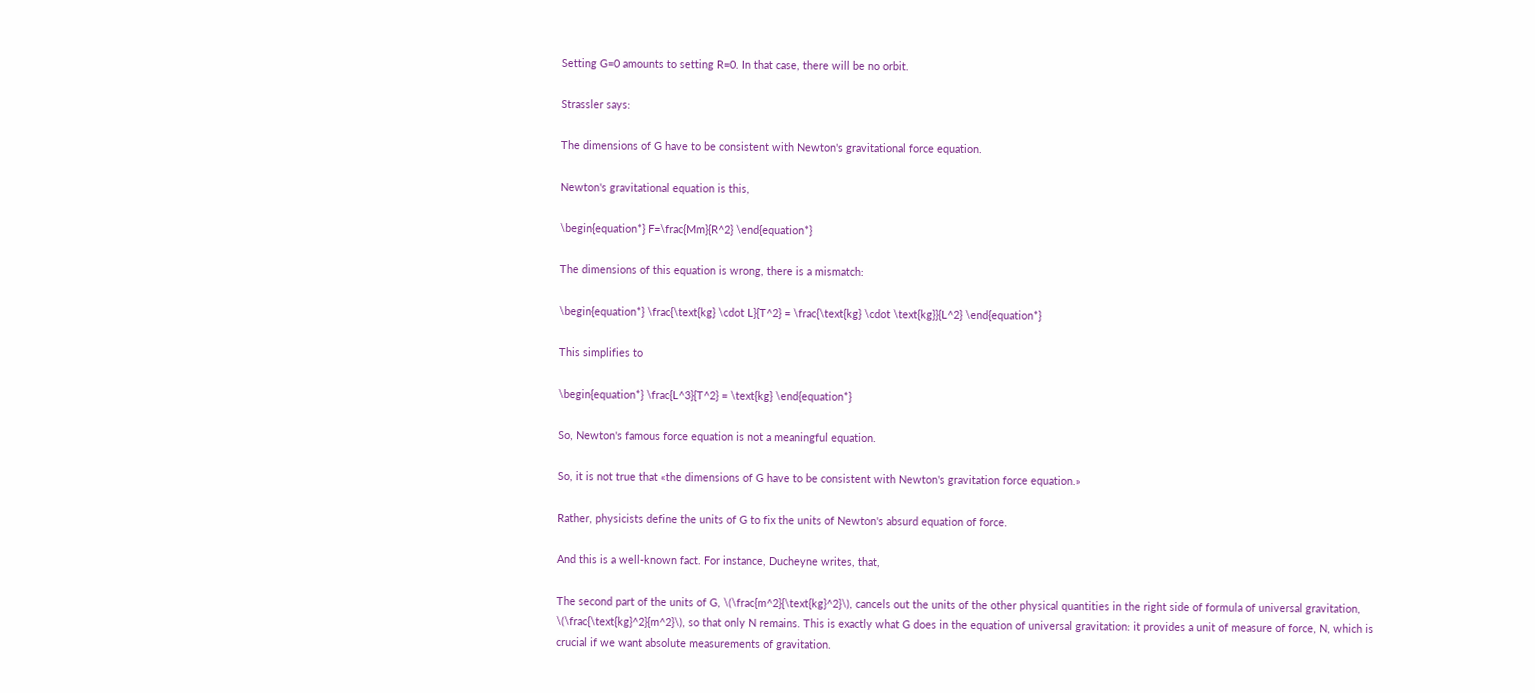Setting G=0 amounts to setting R=0. In that case, there will be no orbit.

Strassler says:

The dimensions of G have to be consistent with Newton's gravitational force equation.

Newton's gravitational equation is this,

\begin{equation*} F=\frac{Mm}{R^2} \end{equation*}

The dimensions of this equation is wrong, there is a mismatch:

\begin{equation*} \frac{\text{kg} \cdot L}{T^2} = \frac{\text{kg} \cdot \text{kg}}{L^2} \end{equation*}

This simplifies to

\begin{equation*} \frac{L^3}{T^2} = \text{kg} \end{equation*}

So, Newton's famous force equation is not a meaningful equation.

So, it is not true that «the dimensions of G have to be consistent with Newton's gravitation force equation.»

Rather, physicists define the units of G to fix the units of Newton's absurd equation of force.

And this is a well-known fact. For instance, Ducheyne writes, that,

The second part of the units of G, \(\frac{m^2}{\text{kg}^2}\), cancels out the units of the other physical quantities in the right side of formula of universal gravitation, \(\frac{\text{kg}^2}{m^2}\), so that only N remains. This is exactly what G does in the equation of universal gravitation: it provides a unit of measure of force, N, which is crucial if we want absolute measurements of gravitation.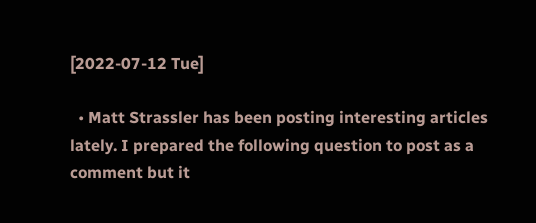[2022-07-12 Tue]

  • Matt Strassler has been posting interesting articles lately. I prepared the following question to post as a comment but it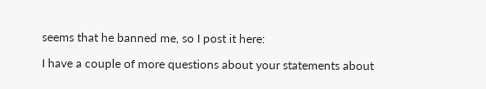seems that he banned me, so I post it here:

I have a couple of more questions about your statements about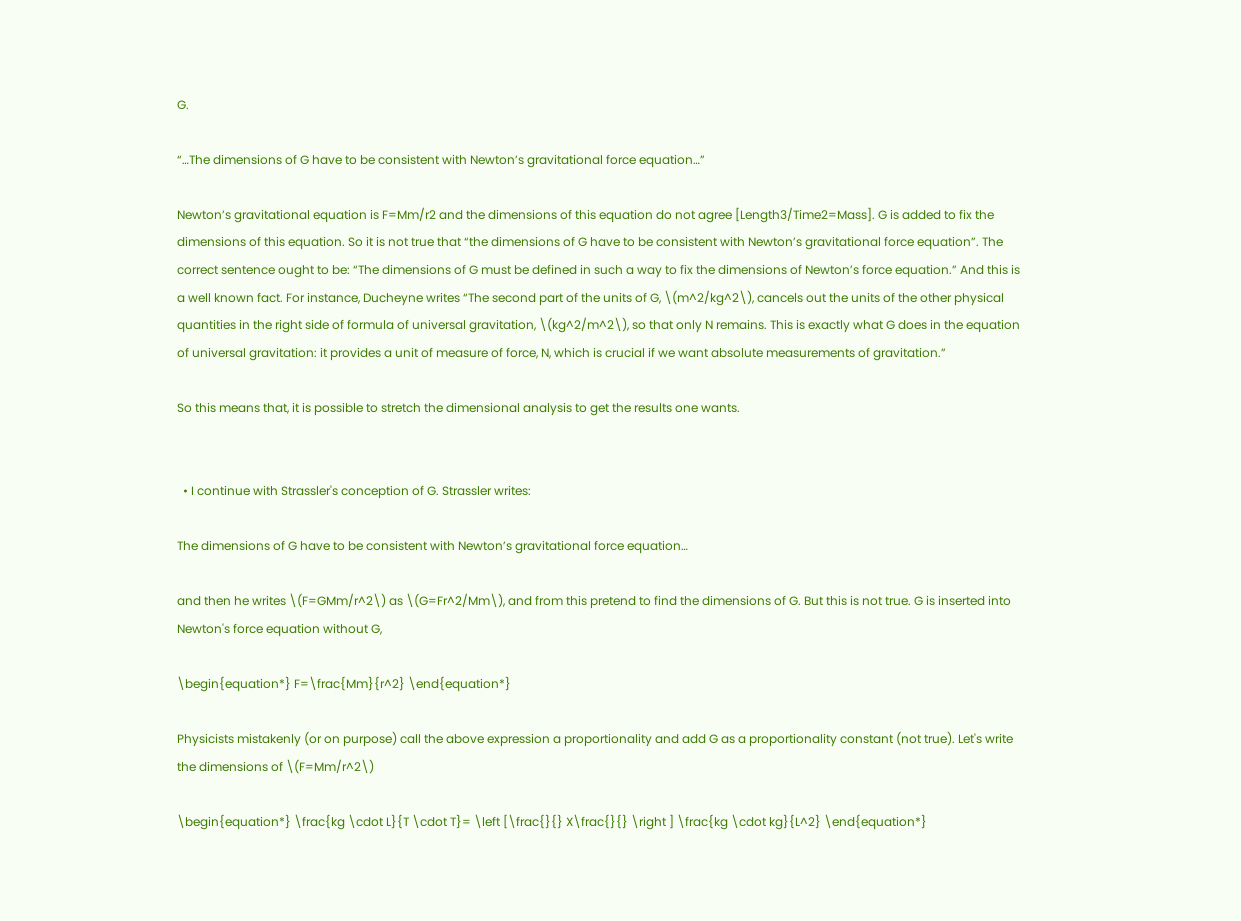G.

“…The dimensions of G have to be consistent with Newton’s gravitational force equation…”

Newton’s gravitational equation is F=Mm/r2 and the dimensions of this equation do not agree [Length3/Time2=Mass]. G is added to fix the dimensions of this equation. So it is not true that “the dimensions of G have to be consistent with Newton’s gravitational force equation”. The correct sentence ought to be: “The dimensions of G must be defined in such a way to fix the dimensions of Newton’s force equation.” And this is a well known fact. For instance, Ducheyne writes “The second part of the units of G, \(m^2/kg^2\), cancels out the units of the other physical quantities in the right side of formula of universal gravitation, \(kg^2/m^2\), so that only N remains. This is exactly what G does in the equation of universal gravitation: it provides a unit of measure of force, N, which is crucial if we want absolute measurements of gravitation.”

So this means that, it is possible to stretch the dimensional analysis to get the results one wants.


  • I continue with Strassler's conception of G. Strassler writes:

The dimensions of G have to be consistent with Newton’s gravitational force equation…

and then he writes \(F=GMm/r^2\) as \(G=Fr^2/Mm\), and from this pretend to find the dimensions of G. But this is not true. G is inserted into Newton's force equation without G,

\begin{equation*} F=\frac{Mm}{r^2} \end{equation*}

Physicists mistakenly (or on purpose) call the above expression a proportionality and add G as a proportionality constant (not true). Let's write the dimensions of \(F=Mm/r^2\)

\begin{equation*} \frac{kg \cdot L}{T \cdot T}= \left [\frac{}{} X\frac{}{} \right ] \frac{kg \cdot kg}{L^2} \end{equation*}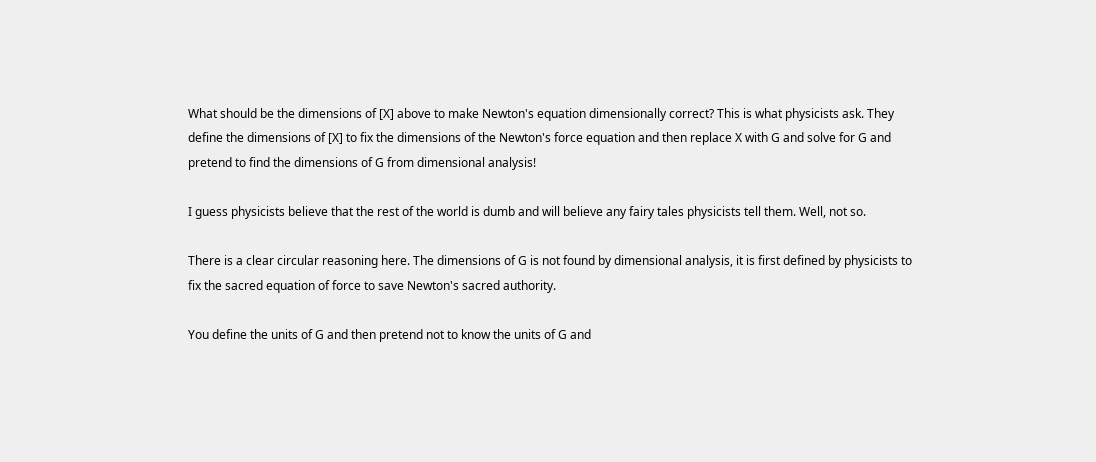What should be the dimensions of [X] above to make Newton's equation dimensionally correct? This is what physicists ask. They define the dimensions of [X] to fix the dimensions of the Newton's force equation and then replace X with G and solve for G and pretend to find the dimensions of G from dimensional analysis!

I guess physicists believe that the rest of the world is dumb and will believe any fairy tales physicists tell them. Well, not so.

There is a clear circular reasoning here. The dimensions of G is not found by dimensional analysis, it is first defined by physicists to fix the sacred equation of force to save Newton's sacred authority.

You define the units of G and then pretend not to know the units of G and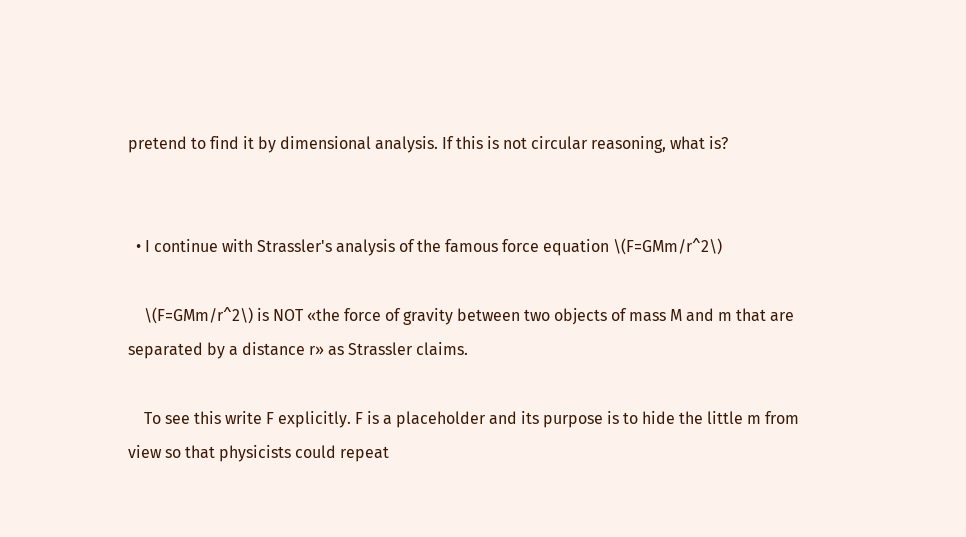pretend to find it by dimensional analysis. If this is not circular reasoning, what is?


  • I continue with Strassler's analysis of the famous force equation \(F=GMm/r^2\)

    \(F=GMm/r^2\) is NOT «the force of gravity between two objects of mass M and m that are separated by a distance r» as Strassler claims.

    To see this write F explicitly. F is a placeholder and its purpose is to hide the little m from view so that physicists could repeat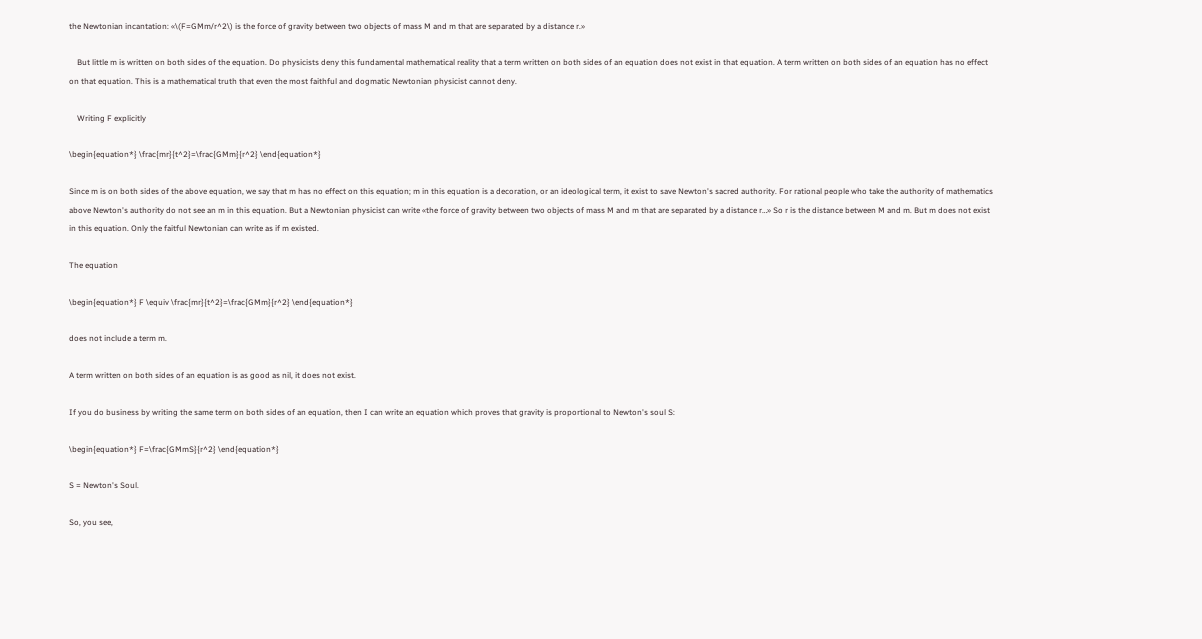the Newtonian incantation: «\(F=GMm/r^2\) is the force of gravity between two objects of mass M and m that are separated by a distance r.»

    But little m is written on both sides of the equation. Do physicists deny this fundamental mathematical reality that a term written on both sides of an equation does not exist in that equation. A term written on both sides of an equation has no effect on that equation. This is a mathematical truth that even the most faithful and dogmatic Newtonian physicist cannot deny.

    Writing F explicitly

\begin{equation*} \frac{mr}{t^2}=\frac{GMm}{r^2} \end{equation*}

Since m is on both sides of the above equation, we say that m has no effect on this equation; m in this equation is a decoration, or an ideological term, it exist to save Newton's sacred authority. For rational people who take the authority of mathematics above Newton's authority do not see an m in this equation. But a Newtonian physicist can write «the force of gravity between two objects of mass M and m that are separated by a distance r…» So r is the distance between M and m. But m does not exist in this equation. Only the faitful Newtonian can write as if m existed.

The equation

\begin{equation*} F \equiv \frac{mr}{t^2}=\frac{GMm}{r^2} \end{equation*}

does not include a term m.

A term written on both sides of an equation is as good as nil, it does not exist.

If you do business by writing the same term on both sides of an equation, then I can write an equation which proves that gravity is proportional to Newton's soul S:

\begin{equation*} F=\frac{GMmS}{r^2} \end{equation*}

S = Newton's Soul.

So, you see,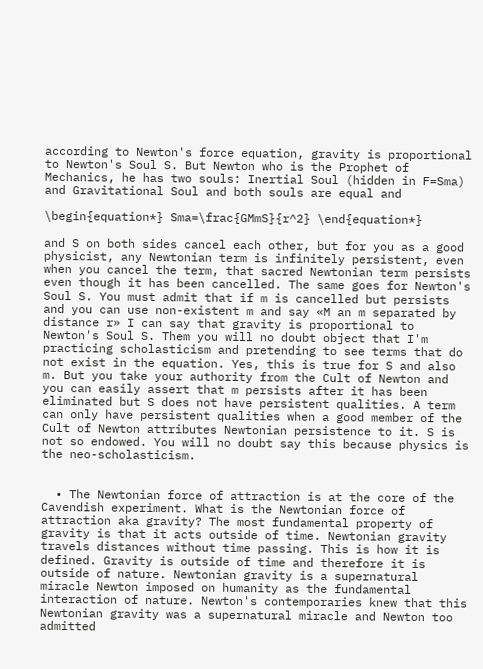according to Newton's force equation, gravity is proportional to Newton's Soul S. But Newton who is the Prophet of Mechanics, he has two souls: Inertial Soul (hidden in F=Sma) and Gravitational Soul and both souls are equal and

\begin{equation*} Sma=\frac{GMmS}{r^2} \end{equation*}

and S on both sides cancel each other, but for you as a good physicist, any Newtonian term is infinitely persistent, even when you cancel the term, that sacred Newtonian term persists even though it has been cancelled. The same goes for Newton's Soul S. You must admit that if m is cancelled but persists and you can use non-existent m and say «M an m separated by distance r» I can say that gravity is proportional to Newton's Soul S. Them you will no doubt object that I'm practicing scholasticism and pretending to see terms that do not exist in the equation. Yes, this is true for S and also m. But you take your authority from the Cult of Newton and you can easily assert that m persists after it has been eliminated but S does not have persistent qualities. A term can only have persistent qualities when a good member of the Cult of Newton attributes Newtonian persistence to it. S is not so endowed. You will no doubt say this because physics is the neo-scholasticism.


  • The Newtonian force of attraction is at the core of the Cavendish experiment. What is the Newtonian force of attraction aka gravity? The most fundamental property of gravity is that it acts outside of time. Newtonian gravity travels distances without time passing. This is how it is defined. Gravity is outside of time and therefore it is outside of nature. Newtonian gravity is a supernatural miracle Newton imposed on humanity as the fundamental interaction of nature. Newton's contemporaries knew that this Newtonian gravity was a supernatural miracle and Newton too admitted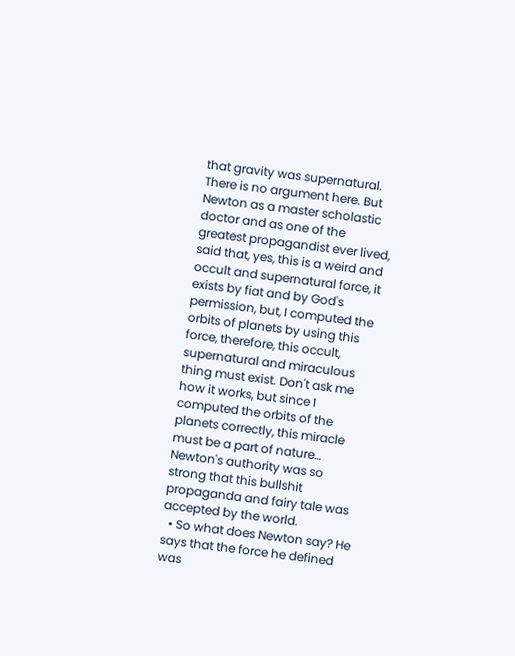that gravity was supernatural. There is no argument here. But Newton as a master scholastic doctor and as one of the greatest propagandist ever lived, said that, yes, this is a weird and occult and supernatural force, it exists by fiat and by God's permission, but, I computed the orbits of planets by using this force, therefore, this occult, supernatural and miraculous thing must exist. Don't ask me how it works, but since I computed the orbits of the planets correctly, this miracle must be a part of nature… Newton's authority was so strong that this bullshit propaganda and fairy tale was accepted by the world.
  • So what does Newton say? He says that the force he defined was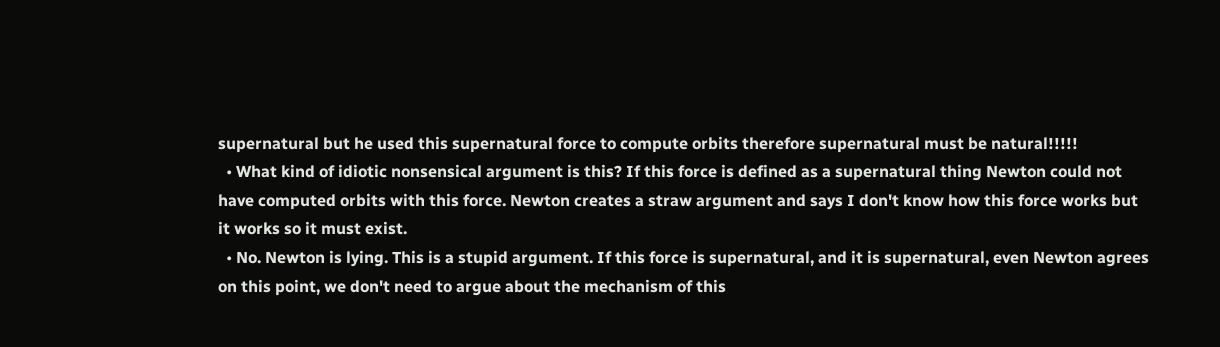supernatural but he used this supernatural force to compute orbits therefore supernatural must be natural!!!!!
  • What kind of idiotic nonsensical argument is this? If this force is defined as a supernatural thing Newton could not have computed orbits with this force. Newton creates a straw argument and says I don't know how this force works but it works so it must exist.
  • No. Newton is lying. This is a stupid argument. If this force is supernatural, and it is supernatural, even Newton agrees on this point, we don't need to argue about the mechanism of this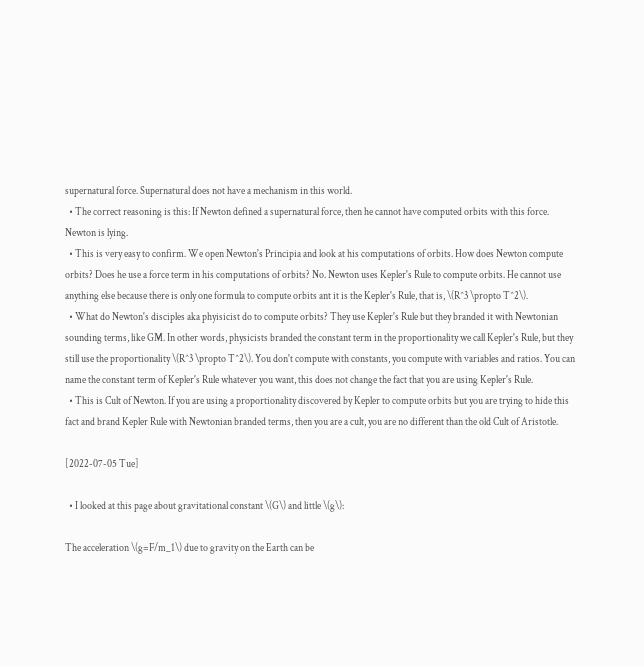supernatural force. Supernatural does not have a mechanism in this world.
  • The correct reasoning is this: If Newton defined a supernatural force, then he cannot have computed orbits with this force. Newton is lying.
  • This is very easy to confirm. We open Newton's Principia and look at his computations of orbits. How does Newton compute orbits? Does he use a force term in his computations of orbits? No. Newton uses Kepler's Rule to compute orbits. He cannot use anything else because there is only one formula to compute orbits ant it is the Kepler's Rule, that is, \(R^3 \propto T^2\).
  • What do Newton's disciples aka phyisicist do to compute orbits? They use Kepler's Rule but they branded it with Newtonian sounding terms, like GM. In other words, physicists branded the constant term in the proportionality we call Kepler's Rule, but they still use the proportionality \(R^3 \propto T^2\). You don't compute with constants, you compute with variables and ratios. You can name the constant term of Kepler's Rule whatever you want, this does not change the fact that you are using Kepler's Rule.
  • This is Cult of Newton. If you are using a proportionality discovered by Kepler to compute orbits but you are trying to hide this fact and brand Kepler Rule with Newtonian branded terms, then you are a cult, you are no different than the old Cult of Aristotle.

[2022-07-05 Tue]

  • I looked at this page about gravitational constant \(G\) and little \(g\):

The acceleration \(g=F/m_1\) due to gravity on the Earth can be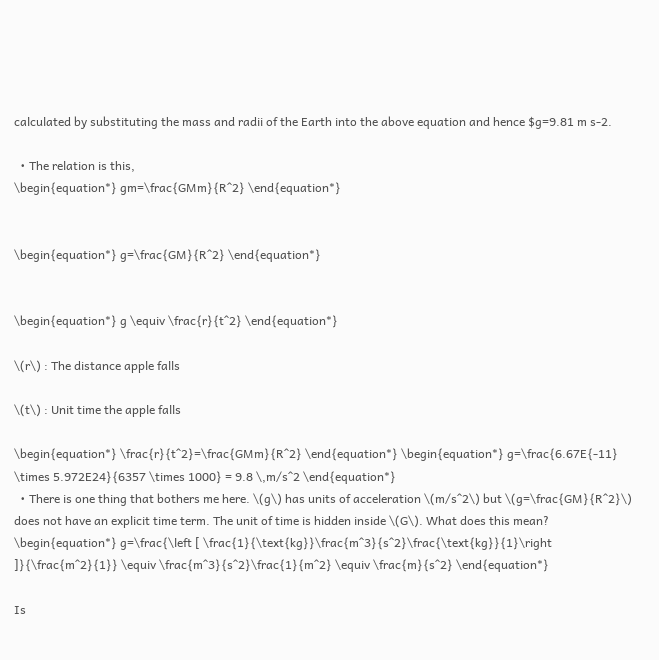calculated by substituting the mass and radii of the Earth into the above equation and hence $g=9.81 m s-2.

  • The relation is this,
\begin{equation*} gm=\frac{GMm}{R^2} \end{equation*}


\begin{equation*} g=\frac{GM}{R^2} \end{equation*}


\begin{equation*} g \equiv \frac{r}{t^2} \end{equation*}

\(r\) : The distance apple falls

\(t\) : Unit time the apple falls

\begin{equation*} \frac{r}{t^2}=\frac{GMm}{R^2} \end{equation*} \begin{equation*} g=\frac{6.67E{-11} \times 5.972E24}{6357 \times 1000} = 9.8 \,m/s^2 \end{equation*}
  • There is one thing that bothers me here. \(g\) has units of acceleration \(m/s^2\) but \(g=\frac{GM}{R^2}\) does not have an explicit time term. The unit of time is hidden inside \(G\). What does this mean?
\begin{equation*} g=\frac{\left [ \frac{1}{\text{kg}}\frac{m^3}{s^2}\frac{\text{kg}}{1}\right ]}{\frac{m^2}{1}} \equiv \frac{m^3}{s^2}\frac{1}{m^2} \equiv \frac{m}{s^2} \end{equation*}

Is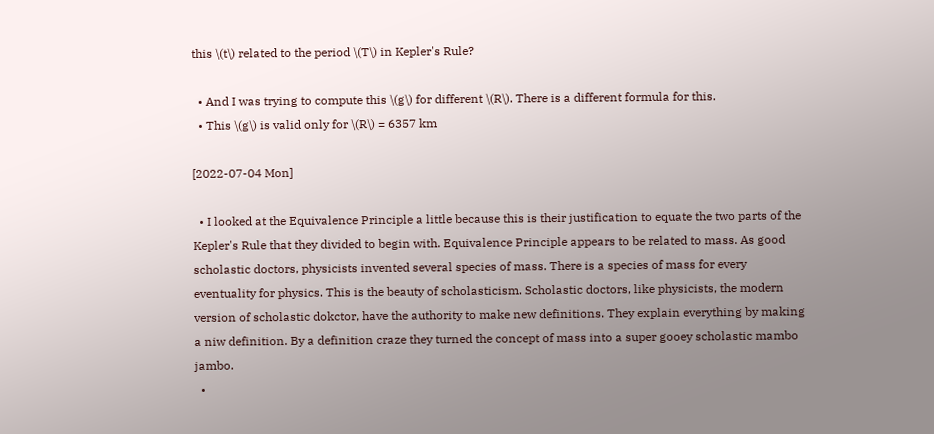this \(t\) related to the period \(T\) in Kepler's Rule?

  • And I was trying to compute this \(g\) for different \(R\). There is a different formula for this.
  • This \(g\) is valid only for \(R\) = 6357 km

[2022-07-04 Mon]

  • I looked at the Equivalence Principle a little because this is their justification to equate the two parts of the Kepler's Rule that they divided to begin with. Equivalence Principle appears to be related to mass. As good scholastic doctors, physicists invented several species of mass. There is a species of mass for every eventuality for physics. This is the beauty of scholasticism. Scholastic doctors, like physicists, the modern version of scholastic dokctor, have the authority to make new definitions. They explain everything by making a niw definition. By a definition craze they turned the concept of mass into a super gooey scholastic mambo jambo.
  •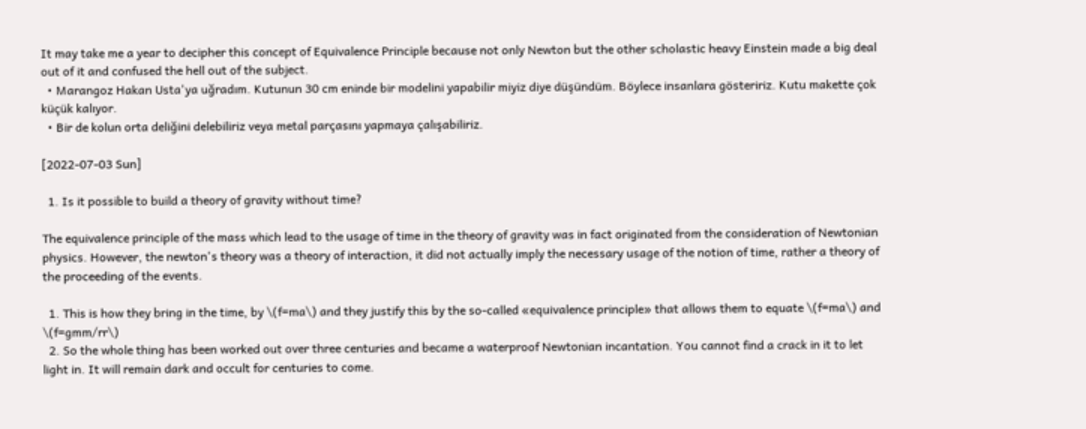It may take me a year to decipher this concept of Equivalence Principle because not only Newton but the other scholastic heavy Einstein made a big deal out of it and confused the hell out of the subject.
  • Marangoz Hakan Usta'ya uğradım. Kutunun 30 cm eninde bir modelini yapabilir miyiz diye düşündüm. Böylece insanlara gösteririz. Kutu makette çok küçük kalıyor.
  • Bir de kolun orta deliğini delebiliriz veya metal parçasını yapmaya çalışabiliriz.

[2022-07-03 Sun]

  1. Is it possible to build a theory of gravity without time?

The equivalence principle of the mass which lead to the usage of time in the theory of gravity was in fact originated from the consideration of Newtonian physics. However, the newton's theory was a theory of interaction, it did not actually imply the necessary usage of the notion of time, rather a theory of the proceeding of the events.

  1. This is how they bring in the time, by \(f=ma\) and they justify this by the so-called «equivalence principle» that allows them to equate \(f=ma\) and \(f=gmm/rr\)
  2. So the whole thing has been worked out over three centuries and became a waterproof Newtonian incantation. You cannot find a crack in it to let light in. It will remain dark and occult for centuries to come.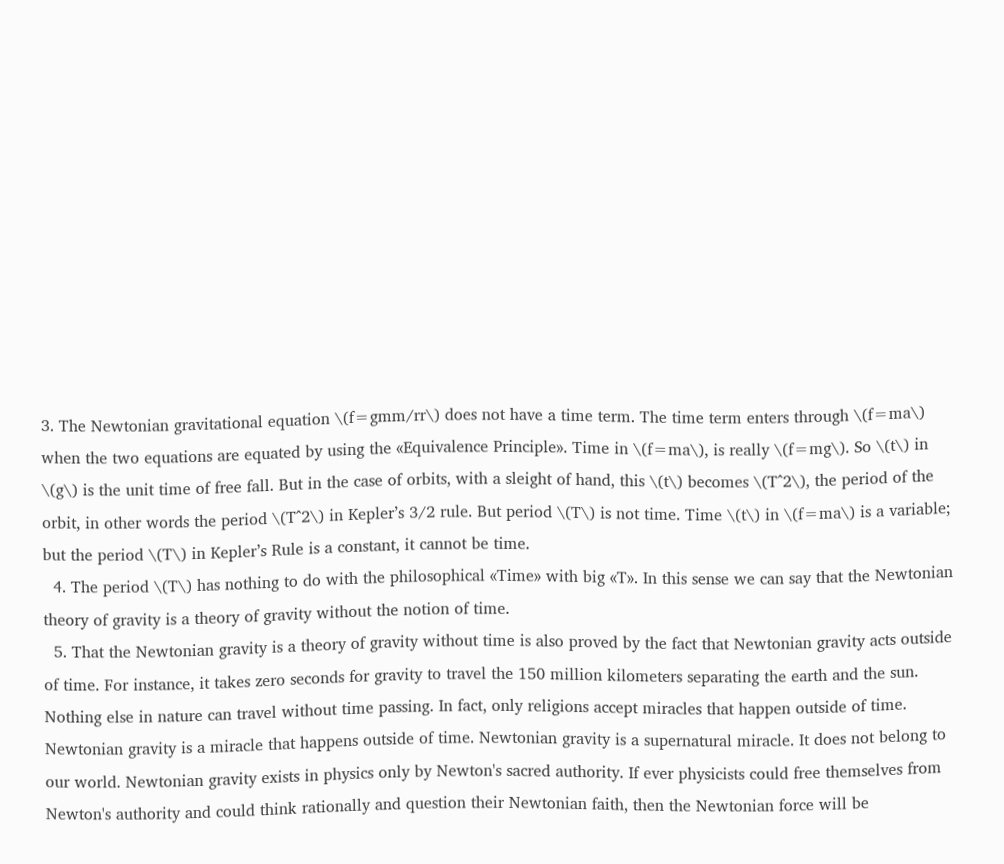3. The Newtonian gravitational equation \(f=gmm/rr\) does not have a time term. The time term enters through \(f=ma\) when the two equations are equated by using the «Equivalence Principle». Time in \(f=ma\), is really \(f=mg\). So \(t\) in \(g\) is the unit time of free fall. But in the case of orbits, with a sleight of hand, this \(t\) becomes \(T^2\), the period of the orbit, in other words the period \(T^2\) in Kepler’s 3/2 rule. But period \(T\) is not time. Time \(t\) in \(f=ma\) is a variable; but the period \(T\) in Kepler’s Rule is a constant, it cannot be time.
  4. The period \(T\) has nothing to do with the philosophical «Time» with big «T». In this sense we can say that the Newtonian theory of gravity is a theory of gravity without the notion of time.
  5. That the Newtonian gravity is a theory of gravity without time is also proved by the fact that Newtonian gravity acts outside of time. For instance, it takes zero seconds for gravity to travel the 150 million kilometers separating the earth and the sun. Nothing else in nature can travel without time passing. In fact, only religions accept miracles that happen outside of time. Newtonian gravity is a miracle that happens outside of time. Newtonian gravity is a supernatural miracle. It does not belong to our world. Newtonian gravity exists in physics only by Newton's sacred authority. If ever physicists could free themselves from Newton's authority and could think rationally and question their Newtonian faith, then the Newtonian force will be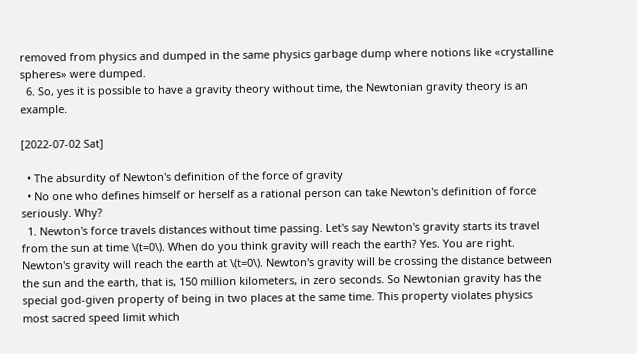removed from physics and dumped in the same physics garbage dump where notions like «crystalline spheres» were dumped.
  6. So, yes it is possible to have a gravity theory without time, the Newtonian gravity theory is an example.

[2022-07-02 Sat]

  • The absurdity of Newton's definition of the force of gravity
  • No one who defines himself or herself as a rational person can take Newton's definition of force seriously. Why?
  1. Newton's force travels distances without time passing. Let's say Newton's gravity starts its travel from the sun at time \(t=0\). When do you think gravity will reach the earth? Yes. You are right. Newton's gravity will reach the earth at \(t=0\). Newton's gravity will be crossing the distance between the sun and the earth, that is, 150 million kilometers, in zero seconds. So Newtonian gravity has the special god-given property of being in two places at the same time. This property violates physics most sacred speed limit which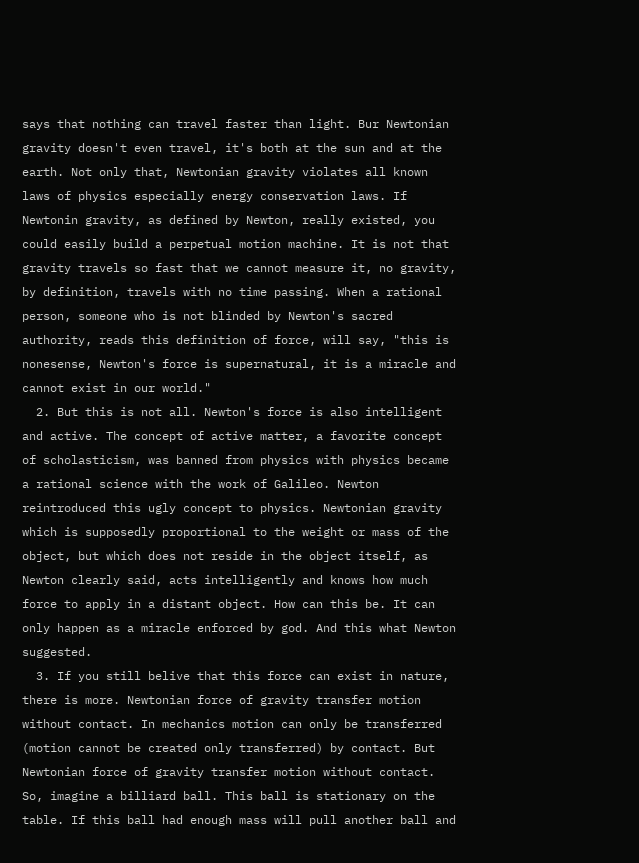says that nothing can travel faster than light. Bur Newtonian gravity doesn't even travel, it's both at the sun and at the earth. Not only that, Newtonian gravity violates all known laws of physics especially energy conservation laws. If Newtonin gravity, as defined by Newton, really existed, you could easily build a perpetual motion machine. It is not that gravity travels so fast that we cannot measure it, no gravity, by definition, travels with no time passing. When a rational person, someone who is not blinded by Newton's sacred authority, reads this definition of force, will say, "this is nonesense, Newton's force is supernatural, it is a miracle and cannot exist in our world."
  2. But this is not all. Newton's force is also intelligent and active. The concept of active matter, a favorite concept of scholasticism, was banned from physics with physics became a rational science with the work of Galileo. Newton reintroduced this ugly concept to physics. Newtonian gravity which is supposedly proportional to the weight or mass of the object, but which does not reside in the object itself, as Newton clearly said, acts intelligently and knows how much force to apply in a distant object. How can this be. It can only happen as a miracle enforced by god. And this what Newton suggested.
  3. If you still belive that this force can exist in nature, there is more. Newtonian force of gravity transfer motion without contact. In mechanics motion can only be transferred (motion cannot be created only transferred) by contact. But Newtonian force of gravity transfer motion without contact. So, imagine a billiard ball. This ball is stationary on the table. If this ball had enough mass will pull another ball and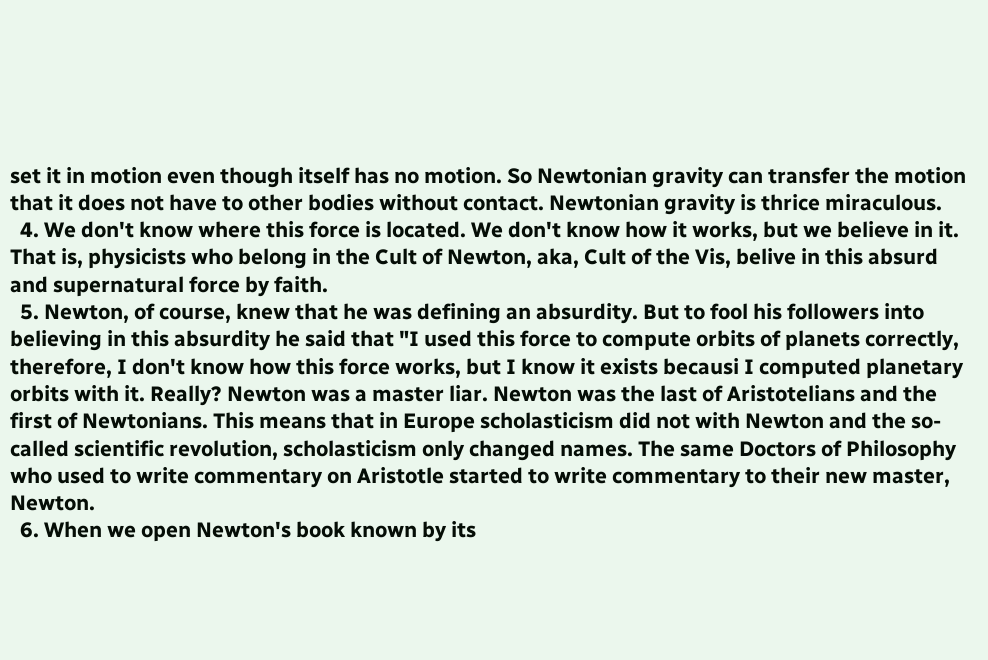set it in motion even though itself has no motion. So Newtonian gravity can transfer the motion that it does not have to other bodies without contact. Newtonian gravity is thrice miraculous.
  4. We don't know where this force is located. We don't know how it works, but we believe in it. That is, physicists who belong in the Cult of Newton, aka, Cult of the Vis, belive in this absurd and supernatural force by faith.
  5. Newton, of course, knew that he was defining an absurdity. But to fool his followers into believing in this absurdity he said that "I used this force to compute orbits of planets correctly, therefore, I don't know how this force works, but I know it exists becausi I computed planetary orbits with it. Really? Newton was a master liar. Newton was the last of Aristotelians and the first of Newtonians. This means that in Europe scholasticism did not with Newton and the so-called scientific revolution, scholasticism only changed names. The same Doctors of Philosophy who used to write commentary on Aristotle started to write commentary to their new master, Newton.
  6. When we open Newton's book known by its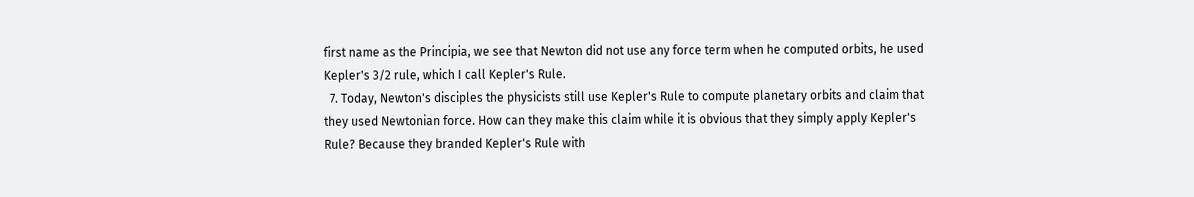first name as the Principia, we see that Newton did not use any force term when he computed orbits, he used Kepler's 3/2 rule, which I call Kepler's Rule.
  7. Today, Newton's disciples the physicists still use Kepler's Rule to compute planetary orbits and claim that they used Newtonian force. How can they make this claim while it is obvious that they simply apply Kepler's Rule? Because they branded Kepler's Rule with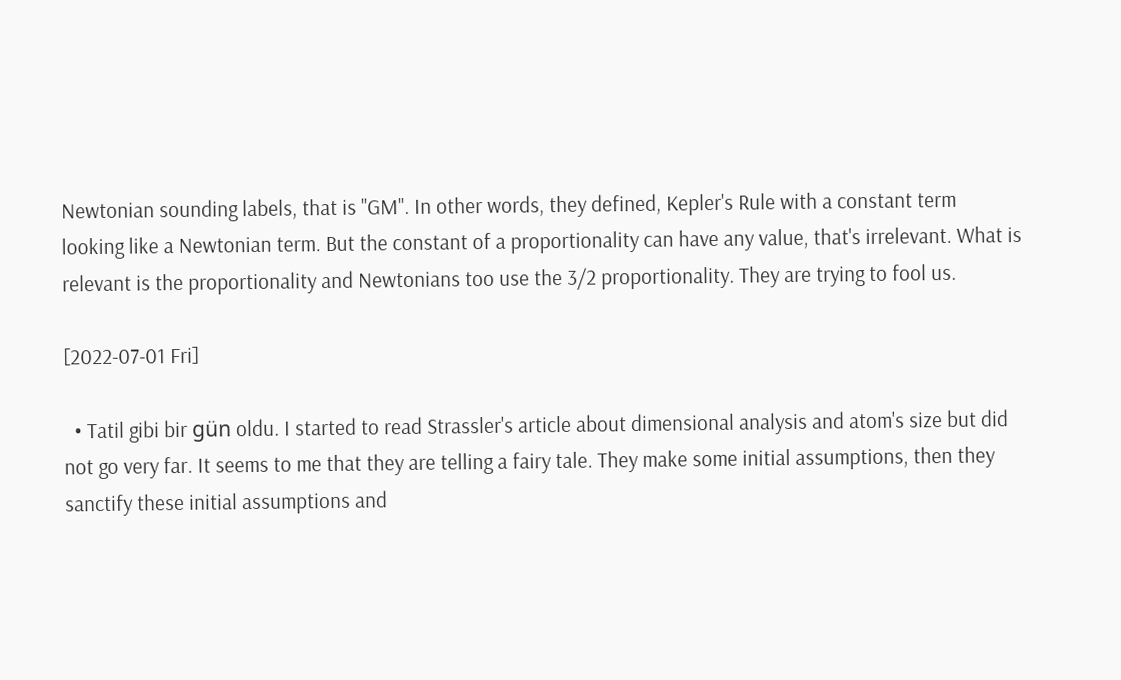Newtonian sounding labels, that is "GM". In other words, they defined, Kepler's Rule with a constant term looking like a Newtonian term. But the constant of a proportionality can have any value, that's irrelevant. What is relevant is the proportionality and Newtonians too use the 3/2 proportionality. They are trying to fool us.

[2022-07-01 Fri]

  • Tatil gibi bir gün oldu. I started to read Strassler's article about dimensional analysis and atom's size but did not go very far. It seems to me that they are telling a fairy tale. They make some initial assumptions, then they sanctify these initial assumptions and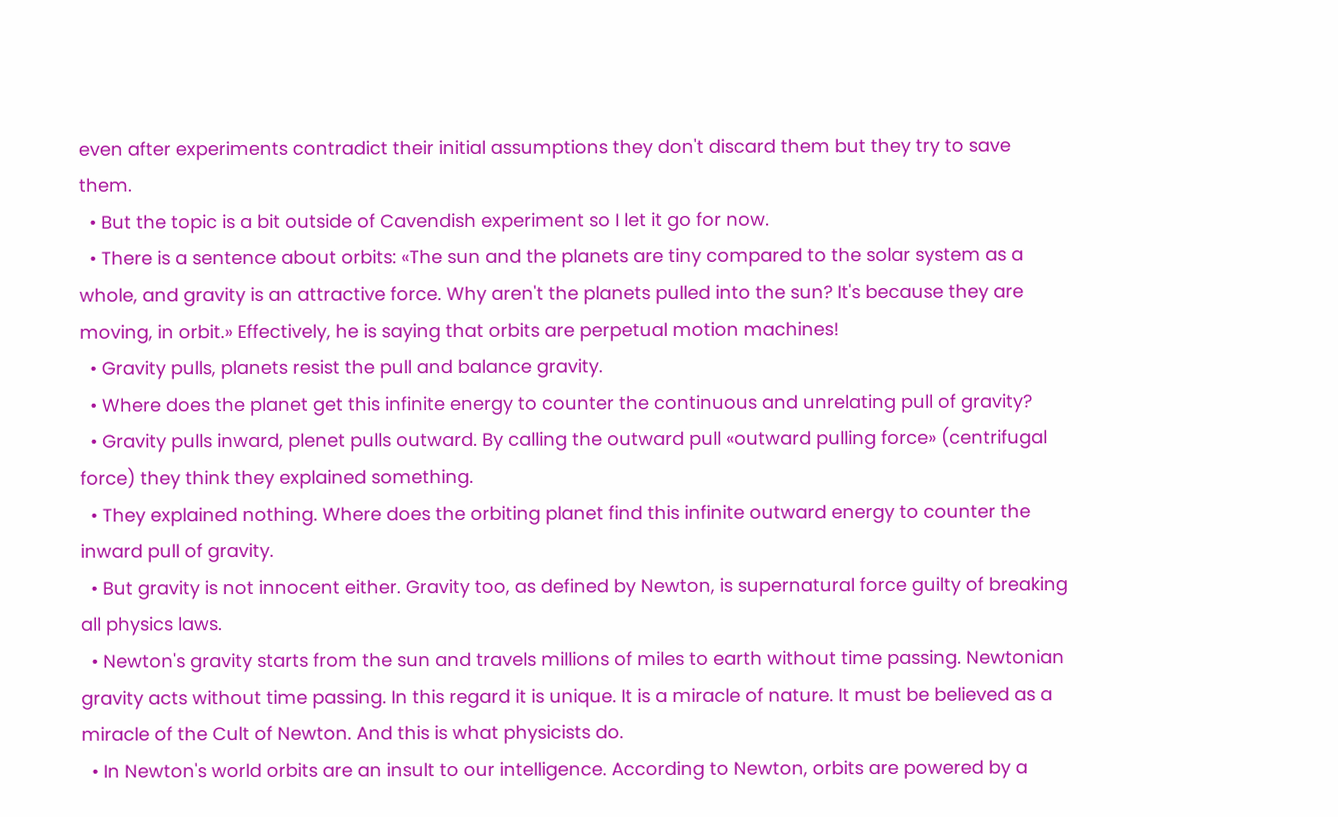even after experiments contradict their initial assumptions they don't discard them but they try to save them.
  • But the topic is a bit outside of Cavendish experiment so I let it go for now.
  • There is a sentence about orbits: «The sun and the planets are tiny compared to the solar system as a whole, and gravity is an attractive force. Why aren't the planets pulled into the sun? It's because they are moving, in orbit.» Effectively, he is saying that orbits are perpetual motion machines!
  • Gravity pulls, planets resist the pull and balance gravity.
  • Where does the planet get this infinite energy to counter the continuous and unrelating pull of gravity?
  • Gravity pulls inward, plenet pulls outward. By calling the outward pull «outward pulling force» (centrifugal force) they think they explained something.
  • They explained nothing. Where does the orbiting planet find this infinite outward energy to counter the inward pull of gravity.
  • But gravity is not innocent either. Gravity too, as defined by Newton, is supernatural force guilty of breaking all physics laws.
  • Newton's gravity starts from the sun and travels millions of miles to earth without time passing. Newtonian gravity acts without time passing. In this regard it is unique. It is a miracle of nature. It must be believed as a miracle of the Cult of Newton. And this is what physicists do.
  • In Newton's world orbits are an insult to our intelligence. According to Newton, orbits are powered by a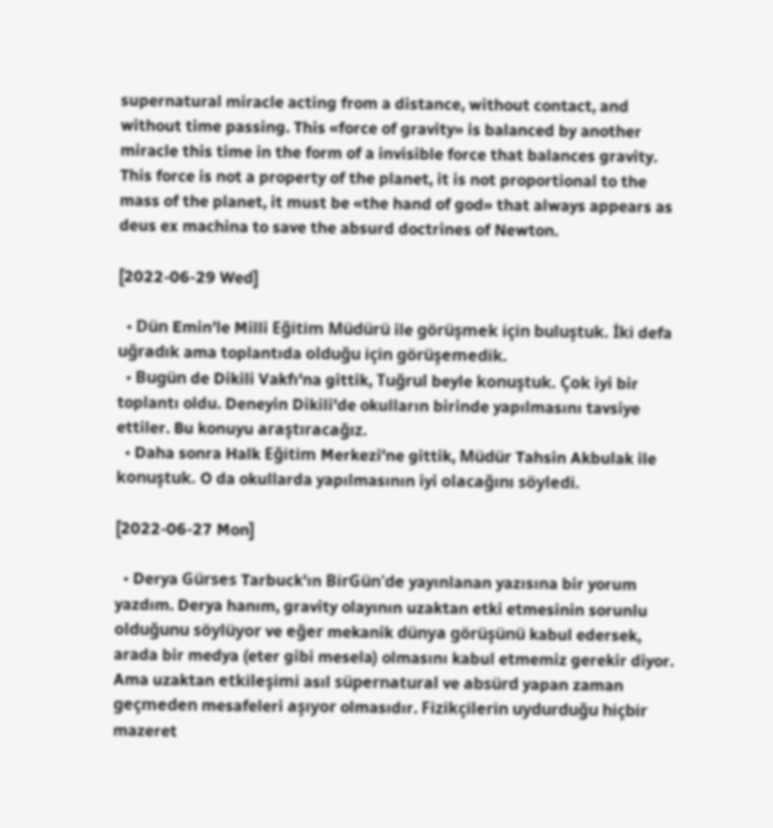supernatural miracle acting from a distance, without contact, and without time passing. This «force of gravity» is balanced by another miracle this time in the form of a invisible force that balances gravity. This force is not a property of the planet, it is not proportional to the mass of the planet, it must be «the hand of god» that always appears as deus ex machina to save the absurd doctrines of Newton.

[2022-06-29 Wed]

  • Dün Emin'le Milli Eğitim Müdürü ile görüşmek için buluştuk. İki defa uğradık ama toplantıda olduğu için görüşemedik.
  • Bugün de Dikili Vakfı'na gittik, Tuğrul beyle konuştuk. Çok iyi bir toplantı oldu. Deneyin Dikili'de okulların birinde yapılmasını tavsiye ettiler. Bu konuyu araştıracağız.
  • Daha sonra Halk Eğitim Merkezi'ne gittik, Müdür Tahsin Akbulak ile konuştuk. O da okullarda yapılmasının iyi olacağını söyledi.

[2022-06-27 Mon]

  • Derya Gürses Tarbuck'ın BirGün'de yayınlanan yazısına bir yorum yazdım. Derya hanım, gravity olayının uzaktan etki etmesinin sorunlu olduğunu söylüyor ve eğer mekanik dünya görüşünü kabul edersek, arada bir medya (eter gibi mesela) olmasını kabul etmemiz gerekir diyor. Ama uzaktan etkileşimi asıl süpernatural ve absürd yapan zaman geçmeden mesafeleri aşıyor olmasıdır. Fizikçilerin uydurduğu hiçbir mazeret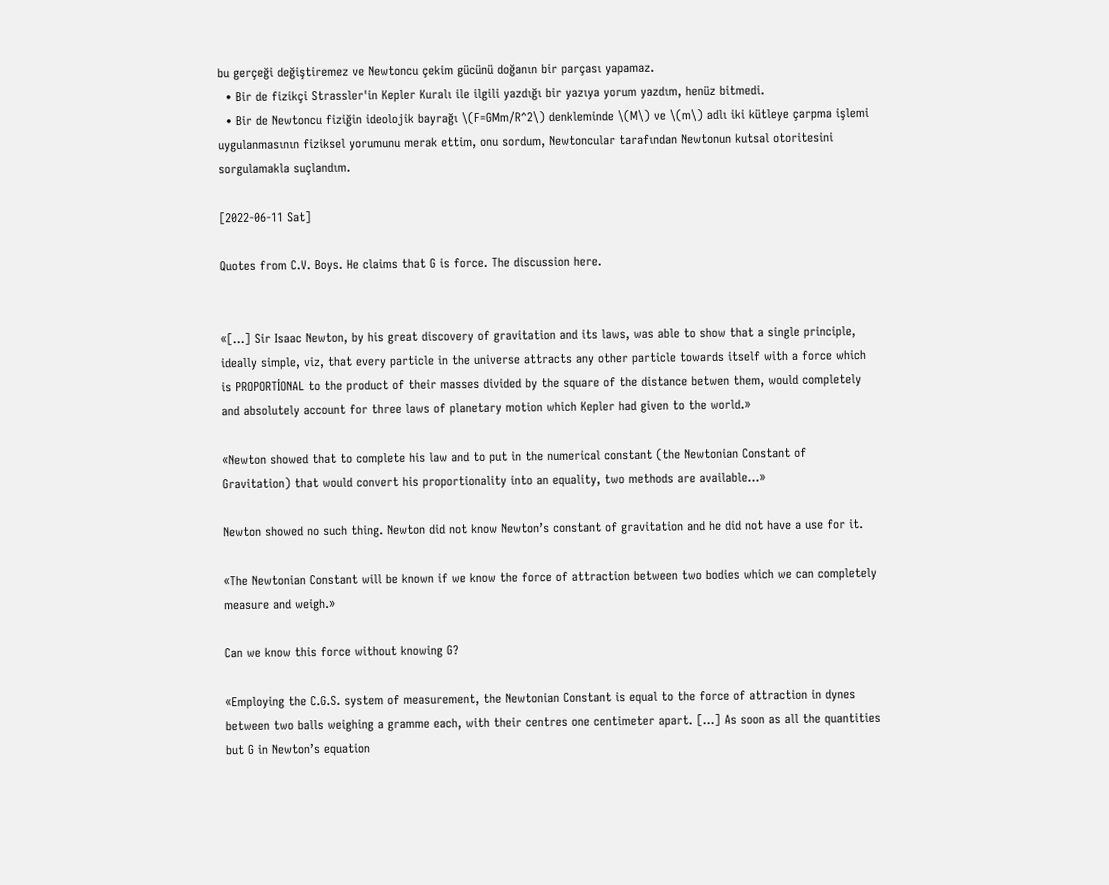bu gerçeği değiştiremez ve Newtoncu çekim gücünü doğanın bir parçası yapamaz.
  • Bir de fizikçi Strassler'in Kepler Kuralı ile ilgili yazdığı bir yazıya yorum yazdım, henüz bitmedi.
  • Bir de Newtoncu fiziğin ideolojik bayrağı \(F=GMm/R^2\) denkleminde \(M\) ve \(m\) adlı iki kütleye çarpma işlemi uygulanmasının fiziksel yorumunu merak ettim, onu sordum, Newtoncular tarafından Newtonun kutsal otoritesini sorgulamakla suçlandım.

[2022-06-11 Sat]

Quotes from C.V. Boys. He claims that G is force. The discussion here.


«[…] Sir Isaac Newton, by his great discovery of gravitation and its laws, was able to show that a single principle, ideally simple, viz, that every particle in the universe attracts any other particle towards itself with a force which is PROPORTİONAL to the product of their masses divided by the square of the distance betwen them, would completely and absolutely account for three laws of planetary motion which Kepler had given to the world.»

«Newton showed that to complete his law and to put in the numerical constant (the Newtonian Constant of Gravitation) that would convert his proportionality into an equality, two methods are available…»

Newton showed no such thing. Newton did not know Newton’s constant of gravitation and he did not have a use for it.

«The Newtonian Constant will be known if we know the force of attraction between two bodies which we can completely measure and weigh.»

Can we know this force without knowing G?

«Employing the C.G.S. system of measurement, the Newtonian Constant is equal to the force of attraction in dynes between two balls weighing a gramme each, with their centres one centimeter apart. […] As soon as all the quantities but G in Newton’s equation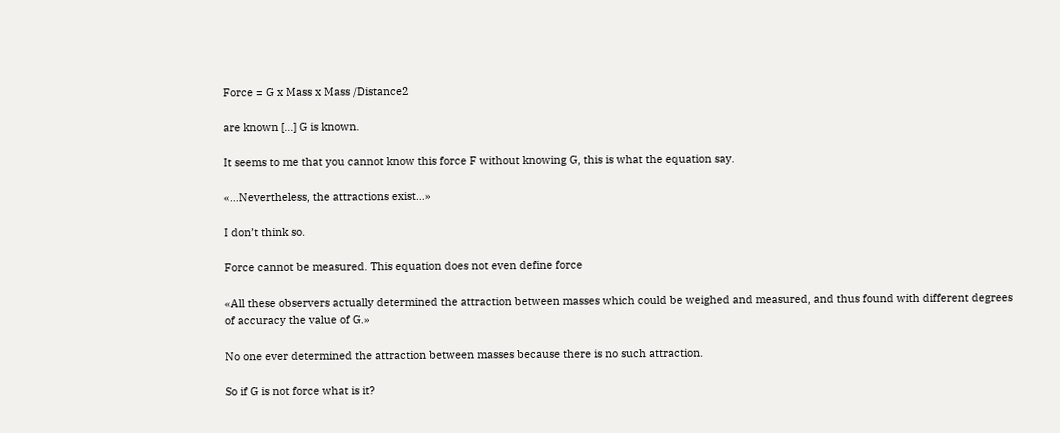Force = G x Mass x Mass /Distance2

are known […] G is known.

It seems to me that you cannot know this force F without knowing G, this is what the equation say.

«…Nevertheless, the attractions exist…»

I don’t think so.

Force cannot be measured. This equation does not even define force

«All these observers actually determined the attraction between masses which could be weighed and measured, and thus found with different degrees of accuracy the value of G.»

No one ever determined the attraction between masses because there is no such attraction.

So if G is not force what is it?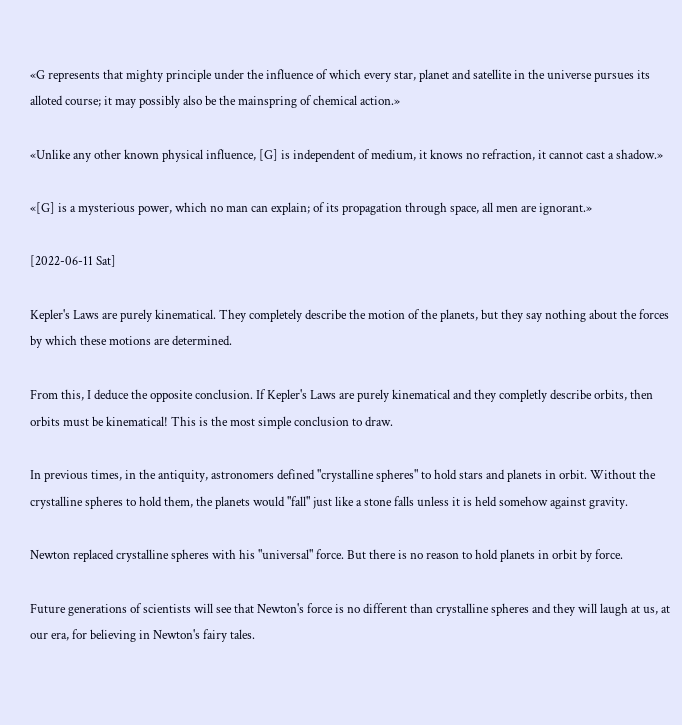«G represents that mighty principle under the influence of which every star, planet and satellite in the universe pursues its alloted course; it may possibly also be the mainspring of chemical action.»

«Unlike any other known physical influence, [G] is independent of medium, it knows no refraction, it cannot cast a shadow.»

«[G] is a mysterious power, which no man can explain; of its propagation through space, all men are ignorant.»

[2022-06-11 Sat]

Kepler's Laws are purely kinematical. They completely describe the motion of the planets, but they say nothing about the forces by which these motions are determined.

From this, I deduce the opposite conclusion. If Kepler's Laws are purely kinematical and they completly describe orbits, then orbits must be kinematical! This is the most simple conclusion to draw.

In previous times, in the antiquity, astronomers defined "crystalline spheres" to hold stars and planets in orbit. Without the crystalline spheres to hold them, the planets would "fall" just like a stone falls unless it is held somehow against gravity.

Newton replaced crystalline spheres with his "universal" force. But there is no reason to hold planets in orbit by force.

Future generations of scientists will see that Newton's force is no different than crystalline spheres and they will laugh at us, at our era, for believing in Newton's fairy tales.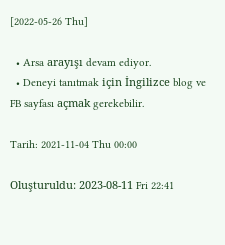[2022-05-26 Thu]

  • Arsa arayışı devam ediyor.
  • Deneyi tanıtmak için İngilizce blog ve FB sayfası açmak gerekebilir.

Tarih: 2021-11-04 Thu 00:00

Oluşturuldu: 2023-08-11 Fri 22:41